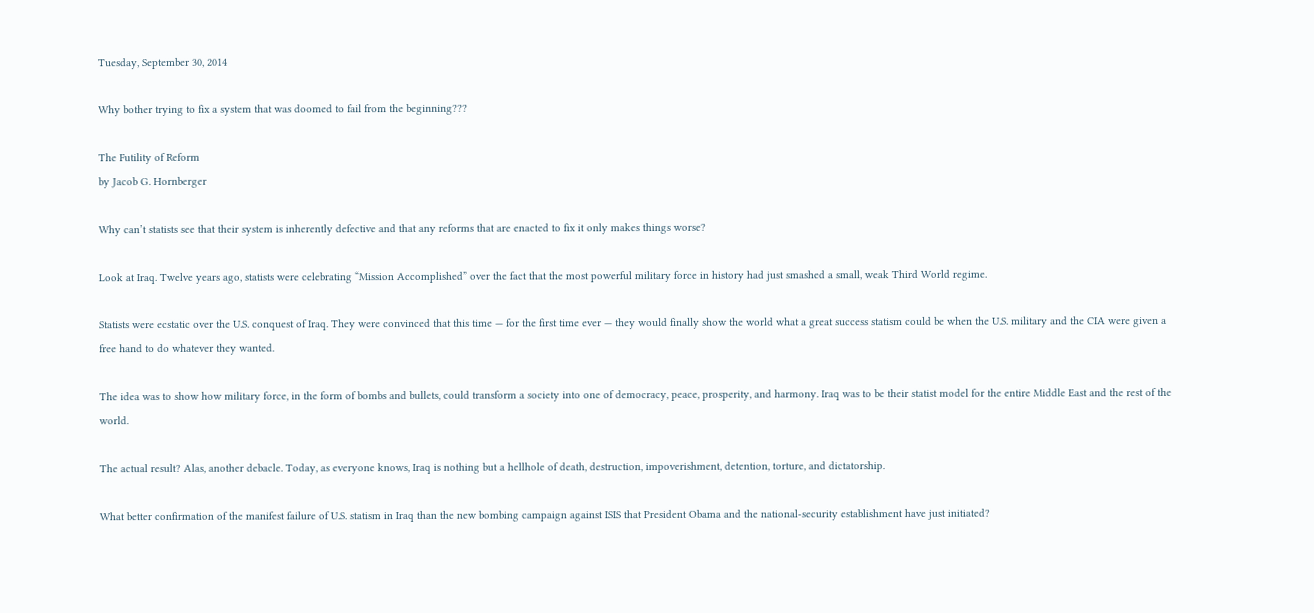Tuesday, September 30, 2014

Why bother trying to fix a system that was doomed to fail from the beginning???

The Futility of Reform
by Jacob G. Hornberger

Why can’t statists see that their system is inherently defective and that any reforms that are enacted to fix it only makes things worse?

Look at Iraq. Twelve years ago, statists were celebrating “Mission Accomplished” over the fact that the most powerful military force in history had just smashed a small, weak Third World regime.

Statists were ecstatic over the U.S. conquest of Iraq. They were convinced that this time — for the first time ever — they would finally show the world what a great success statism could be when the U.S. military and the CIA were given a free hand to do whatever they wanted.

The idea was to show how military force, in the form of bombs and bullets, could transform a society into one of democracy, peace, prosperity, and harmony. Iraq was to be their statist model for the entire Middle East and the rest of the world.

The actual result? Alas, another debacle. Today, as everyone knows, Iraq is nothing but a hellhole of death, destruction, impoverishment, detention, torture, and dictatorship.

What better confirmation of the manifest failure of U.S. statism in Iraq than the new bombing campaign against ISIS that President Obama and the national-security establishment have just initiated?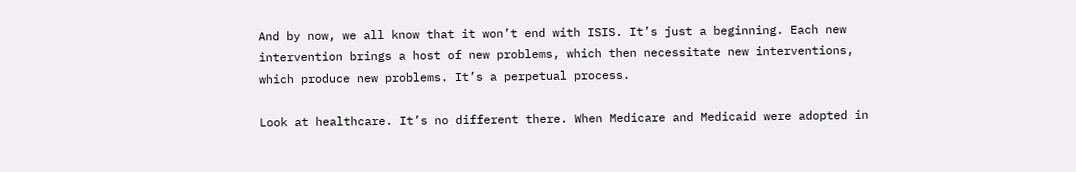And by now, we all know that it won’t end with ISIS. It’s just a beginning. Each new intervention brings a host of new problems, which then necessitate new interventions, which produce new problems. It’s a perpetual process.

Look at healthcare. It’s no different there. When Medicare and Medicaid were adopted in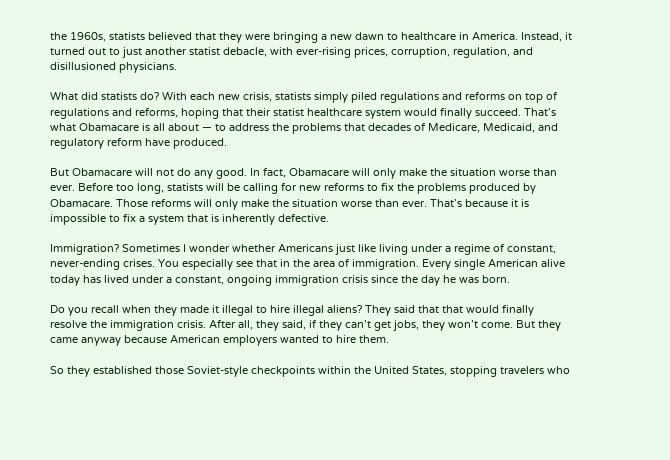the 1960s, statists believed that they were bringing a new dawn to healthcare in America. Instead, it turned out to just another statist debacle, with ever-rising prices, corruption, regulation, and disillusioned physicians.

What did statists do? With each new crisis, statists simply piled regulations and reforms on top of regulations and reforms, hoping that their statist healthcare system would finally succeed. That’s what Obamacare is all about — to address the problems that decades of Medicare, Medicaid, and regulatory reform have produced.

But Obamacare will not do any good. In fact, Obamacare will only make the situation worse than ever. Before too long, statists will be calling for new reforms to fix the problems produced by Obamacare. Those reforms will only make the situation worse than ever. That’s because it is impossible to fix a system that is inherently defective.

Immigration? Sometimes I wonder whether Americans just like living under a regime of constant, never-ending crises. You especially see that in the area of immigration. Every single American alive today has lived under a constant, ongoing immigration crisis since the day he was born.

Do you recall when they made it illegal to hire illegal aliens? They said that that would finally resolve the immigration crisis. After all, they said, if they can’t get jobs, they won’t come. But they came anyway because American employers wanted to hire them.

So they established those Soviet-style checkpoints within the United States, stopping travelers who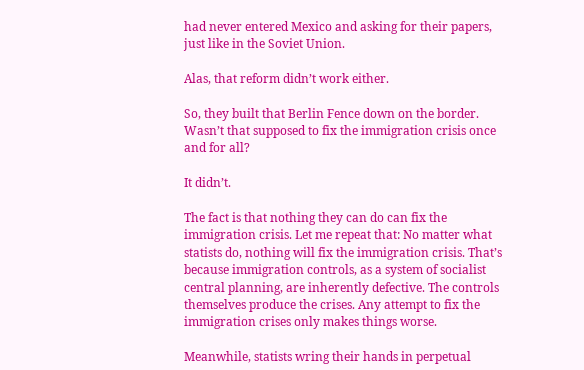had never entered Mexico and asking for their papers, just like in the Soviet Union.

Alas, that reform didn’t work either.

So, they built that Berlin Fence down on the border. Wasn’t that supposed to fix the immigration crisis once and for all?

It didn’t.

The fact is that nothing they can do can fix the immigration crisis. Let me repeat that: No matter what statists do, nothing will fix the immigration crisis. That’s because immigration controls, as a system of socialist central planning, are inherently defective. The controls themselves produce the crises. Any attempt to fix the immigration crises only makes things worse.

Meanwhile, statists wring their hands in perpetual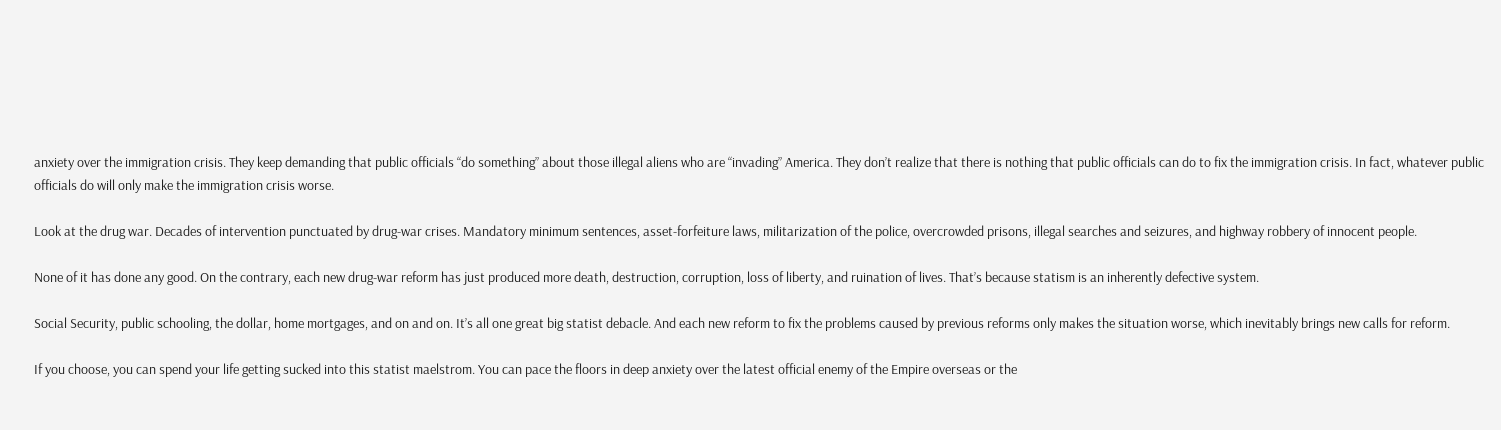anxiety over the immigration crisis. They keep demanding that public officials “do something” about those illegal aliens who are “invading” America. They don’t realize that there is nothing that public officials can do to fix the immigration crisis. In fact, whatever public officials do will only make the immigration crisis worse.

Look at the drug war. Decades of intervention punctuated by drug-war crises. Mandatory minimum sentences, asset-forfeiture laws, militarization of the police, overcrowded prisons, illegal searches and seizures, and highway robbery of innocent people.

None of it has done any good. On the contrary, each new drug-war reform has just produced more death, destruction, corruption, loss of liberty, and ruination of lives. That’s because statism is an inherently defective system.

Social Security, public schooling, the dollar, home mortgages, and on and on. It’s all one great big statist debacle. And each new reform to fix the problems caused by previous reforms only makes the situation worse, which inevitably brings new calls for reform.

If you choose, you can spend your life getting sucked into this statist maelstrom. You can pace the floors in deep anxiety over the latest official enemy of the Empire overseas or the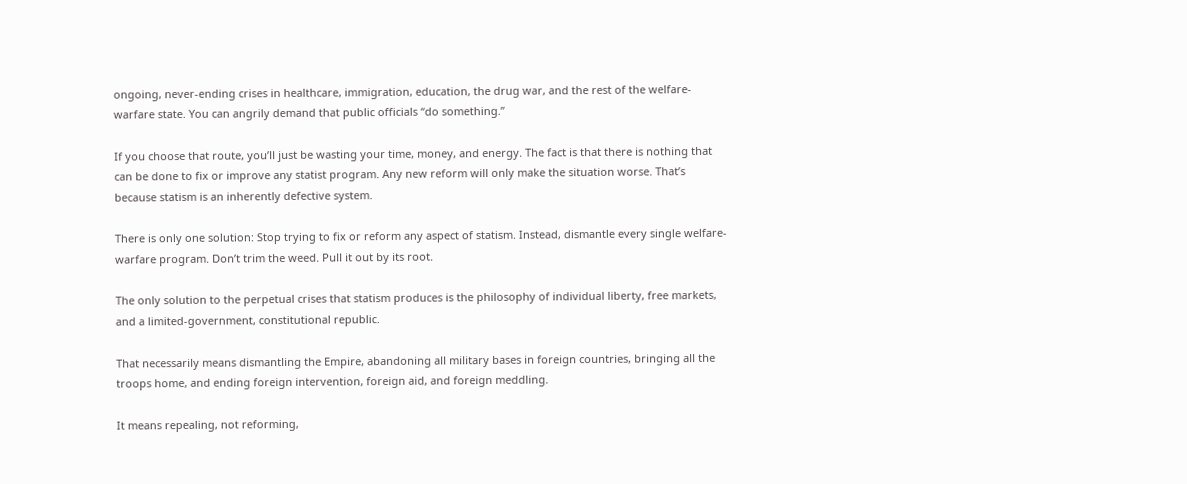ongoing, never-ending crises in healthcare, immigration, education, the drug war, and the rest of the welfare-warfare state. You can angrily demand that public officials “do something.”

If you choose that route, you’ll just be wasting your time, money, and energy. The fact is that there is nothing that can be done to fix or improve any statist program. Any new reform will only make the situation worse. That’s because statism is an inherently defective system.

There is only one solution: Stop trying to fix or reform any aspect of statism. Instead, dismantle every single welfare-warfare program. Don’t trim the weed. Pull it out by its root.

The only solution to the perpetual crises that statism produces is the philosophy of individual liberty, free markets, and a limited-government, constitutional republic.

That necessarily means dismantling the Empire, abandoning all military bases in foreign countries, bringing all the troops home, and ending foreign intervention, foreign aid, and foreign meddling.

It means repealing, not reforming,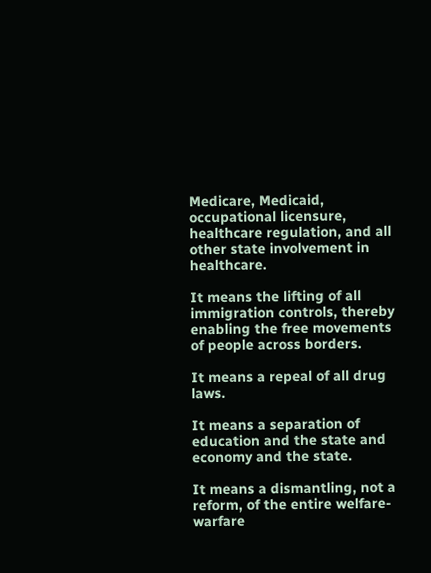Medicare, Medicaid, occupational licensure, healthcare regulation, and all other state involvement in healthcare.

It means the lifting of all immigration controls, thereby enabling the free movements of people across borders.

It means a repeal of all drug laws.

It means a separation of education and the state and economy and the state.

It means a dismantling, not a reform, of the entire welfare-warfare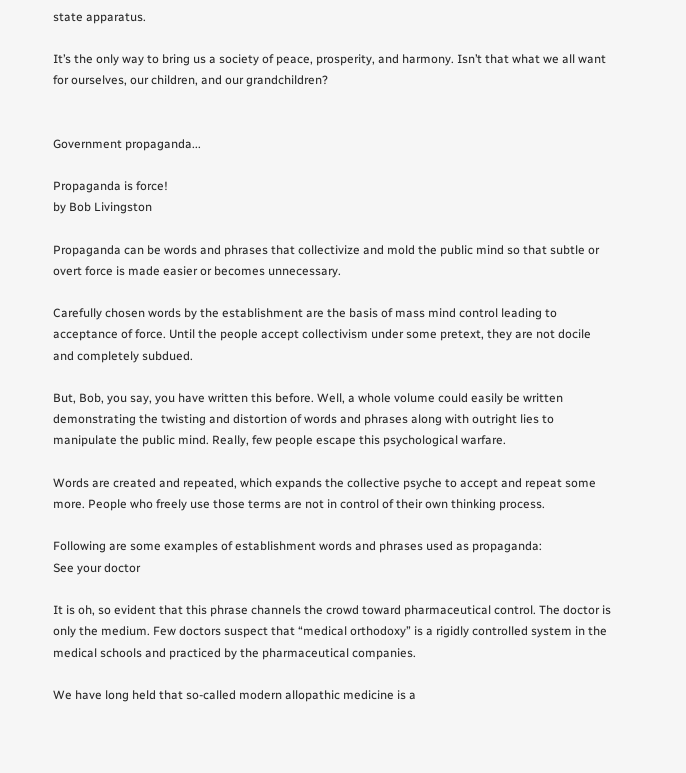state apparatus.

It’s the only way to bring us a society of peace, prosperity, and harmony. Isn’t that what we all want for ourselves, our children, and our grandchildren?


Government propaganda...

Propaganda is force!
by Bob Livingston

Propaganda can be words and phrases that collectivize and mold the public mind so that subtle or overt force is made easier or becomes unnecessary.

Carefully chosen words by the establishment are the basis of mass mind control leading to acceptance of force. Until the people accept collectivism under some pretext, they are not docile and completely subdued.

But, Bob, you say, you have written this before. Well, a whole volume could easily be written demonstrating the twisting and distortion of words and phrases along with outright lies to manipulate the public mind. Really, few people escape this psychological warfare.

Words are created and repeated, which expands the collective psyche to accept and repeat some more. People who freely use those terms are not in control of their own thinking process.

Following are some examples of establishment words and phrases used as propaganda:
See your doctor

It is oh, so evident that this phrase channels the crowd toward pharmaceutical control. The doctor is only the medium. Few doctors suspect that “medical orthodoxy” is a rigidly controlled system in the medical schools and practiced by the pharmaceutical companies.

We have long held that so-called modern allopathic medicine is a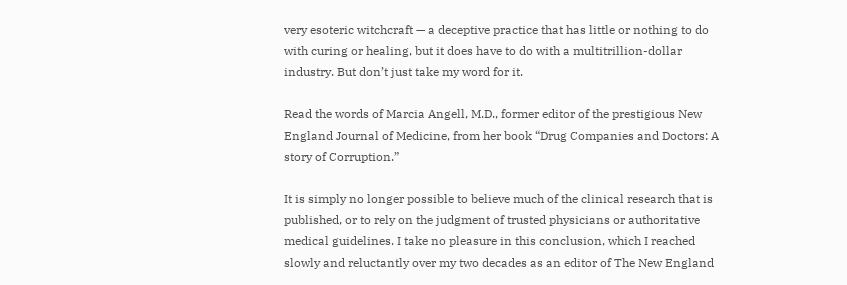very esoteric witchcraft — a deceptive practice that has little or nothing to do with curing or healing, but it does have to do with a multitrillion-dollar industry. But don’t just take my word for it.

Read the words of Marcia Angell, M.D., former editor of the prestigious New England Journal of Medicine, from her book “Drug Companies and Doctors: A story of Corruption.”

It is simply no longer possible to believe much of the clinical research that is published, or to rely on the judgment of trusted physicians or authoritative medical guidelines. I take no pleasure in this conclusion, which I reached slowly and reluctantly over my two decades as an editor of The New England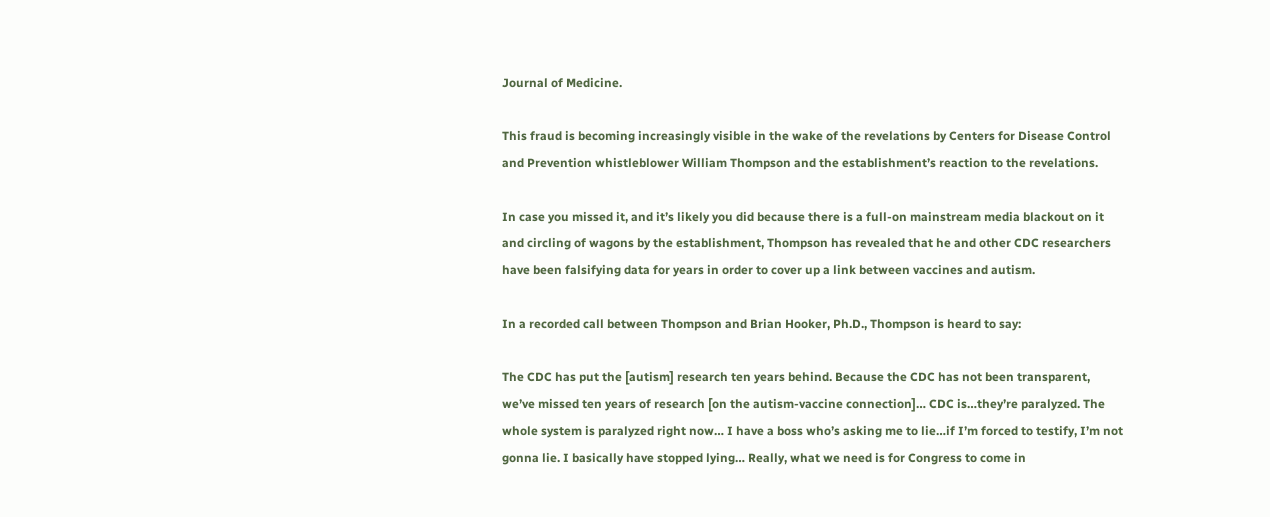Journal of Medicine.

This fraud is becoming increasingly visible in the wake of the revelations by Centers for Disease Control and Prevention whistleblower William Thompson and the establishment’s reaction to the revelations.

In case you missed it, and it’s likely you did because there is a full-on mainstream media blackout on it and circling of wagons by the establishment, Thompson has revealed that he and other CDC researchers have been falsifying data for years in order to cover up a link between vaccines and autism.

In a recorded call between Thompson and Brian Hooker, Ph.D., Thompson is heard to say:

The CDC has put the [autism] research ten years behind. Because the CDC has not been transparent, we’ve missed ten years of research [on the autism-vaccine connection]… CDC is…they’re paralyzed. The whole system is paralyzed right now… I have a boss who’s asking me to lie…if I’m forced to testify, I’m not gonna lie. I basically have stopped lying… Really, what we need is for Congress to come in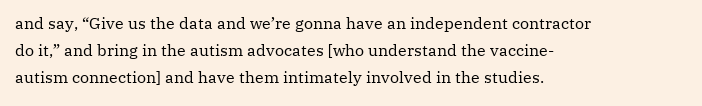and say, “Give us the data and we’re gonna have an independent contractor do it,” and bring in the autism advocates [who understand the vaccine-autism connection] and have them intimately involved in the studies.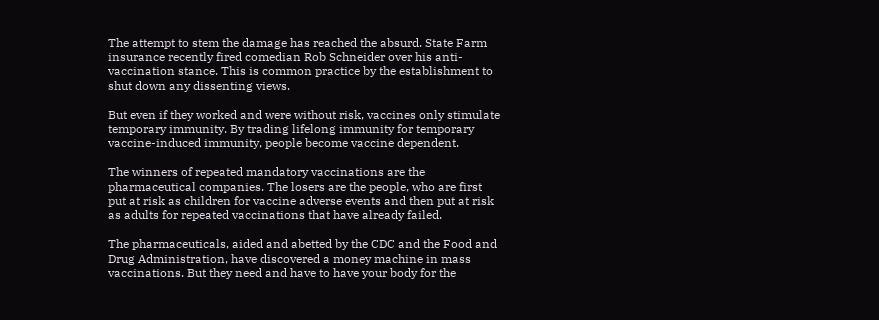The attempt to stem the damage has reached the absurd. State Farm insurance recently fired comedian Rob Schneider over his anti-vaccination stance. This is common practice by the establishment to shut down any dissenting views.

But even if they worked and were without risk, vaccines only stimulate temporary immunity. By trading lifelong immunity for temporary vaccine-induced immunity, people become vaccine dependent.

The winners of repeated mandatory vaccinations are the pharmaceutical companies. The losers are the people, who are first put at risk as children for vaccine adverse events and then put at risk as adults for repeated vaccinations that have already failed.

The pharmaceuticals, aided and abetted by the CDC and the Food and Drug Administration, have discovered a money machine in mass vaccinations. But they need and have to have your body for the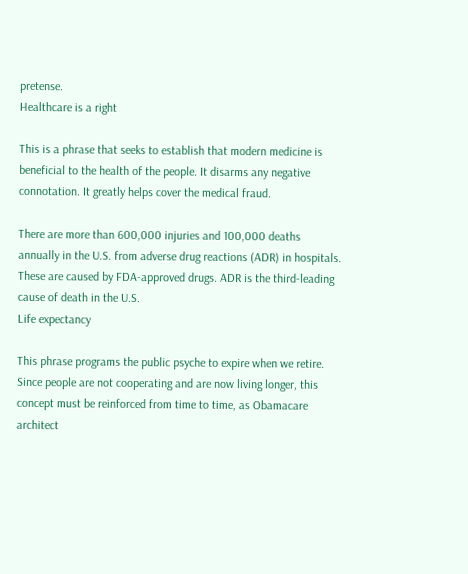pretense.
Healthcare is a right

This is a phrase that seeks to establish that modern medicine is beneficial to the health of the people. It disarms any negative connotation. It greatly helps cover the medical fraud.

There are more than 600,000 injuries and 100,000 deaths annually in the U.S. from adverse drug reactions (ADR) in hospitals. These are caused by FDA-approved drugs. ADR is the third-leading cause of death in the U.S.
Life expectancy

This phrase programs the public psyche to expire when we retire. Since people are not cooperating and are now living longer, this concept must be reinforced from time to time, as Obamacare architect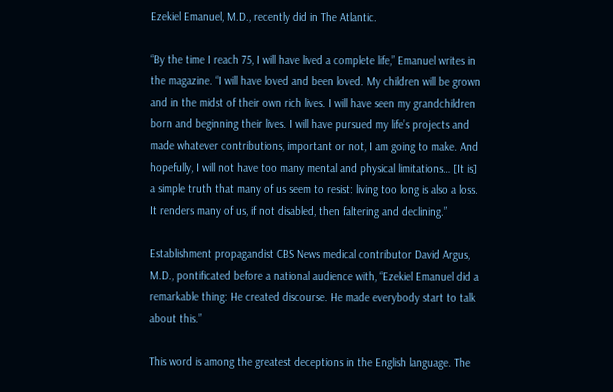Ezekiel Emanuel, M.D., recently did in The Atlantic.

“By the time I reach 75, I will have lived a complete life,” Emanuel writes in the magazine. “I will have loved and been loved. My children will be grown and in the midst of their own rich lives. I will have seen my grandchildren born and beginning their lives. I will have pursued my life’s projects and made whatever contributions, important or not, I am going to make. And hopefully, I will not have too many mental and physical limitations… [It is] a simple truth that many of us seem to resist: living too long is also a loss. It renders many of us, if not disabled, then faltering and declining.”

Establishment propagandist CBS News medical contributor David Argus, M.D., pontificated before a national audience with, “Ezekiel Emanuel did a remarkable thing: He created discourse. He made everybody start to talk about this.”

This word is among the greatest deceptions in the English language. The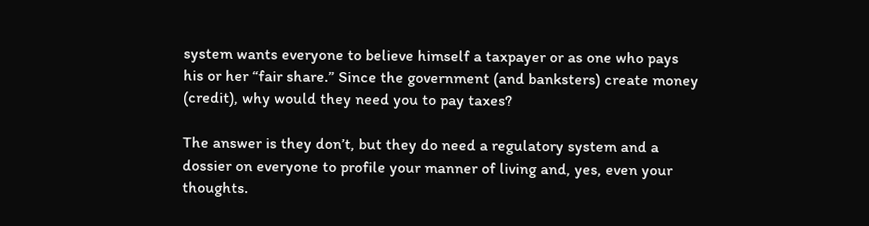system wants everyone to believe himself a taxpayer or as one who pays his or her “fair share.” Since the government (and banksters) create money (credit), why would they need you to pay taxes?

The answer is they don’t, but they do need a regulatory system and a dossier on everyone to profile your manner of living and, yes, even your thoughts.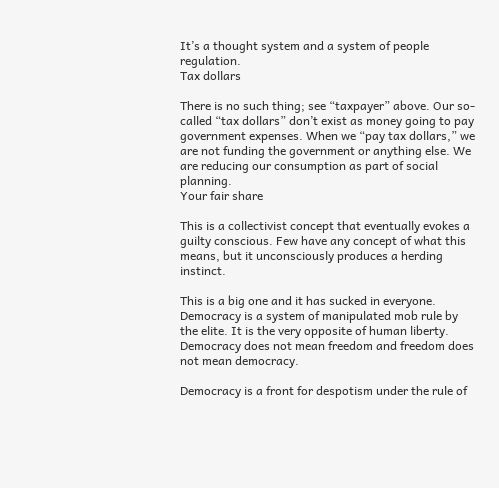It’s a thought system and a system of people regulation.
Tax dollars

There is no such thing; see “taxpayer” above. Our so-called “tax dollars” don’t exist as money going to pay government expenses. When we “pay tax dollars,” we are not funding the government or anything else. We are reducing our consumption as part of social planning.
Your fair share

This is a collectivist concept that eventually evokes a guilty conscious. Few have any concept of what this means, but it unconsciously produces a herding instinct.

This is a big one and it has sucked in everyone. Democracy is a system of manipulated mob rule by the elite. It is the very opposite of human liberty. Democracy does not mean freedom and freedom does not mean democracy.

Democracy is a front for despotism under the rule of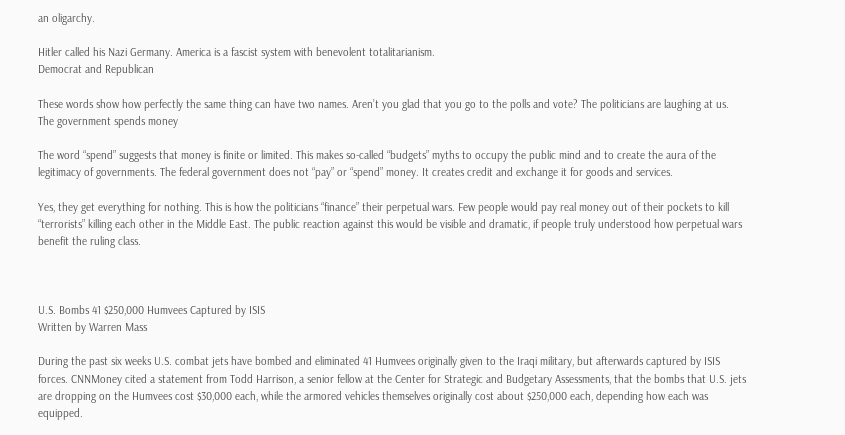an oligarchy.

Hitler called his Nazi Germany. America is a fascist system with benevolent totalitarianism.
Democrat and Republican

These words show how perfectly the same thing can have two names. Aren’t you glad that you go to the polls and vote? The politicians are laughing at us.
The government spends money

The word “spend” suggests that money is finite or limited. This makes so-called “budgets” myths to occupy the public mind and to create the aura of the legitimacy of governments. The federal government does not “pay” or “spend” money. It creates credit and exchange it for goods and services.

Yes, they get everything for nothing. This is how the politicians “finance” their perpetual wars. Few people would pay real money out of their pockets to kill “terrorists” killing each other in the Middle East. The public reaction against this would be visible and dramatic, if people truly understood how perpetual wars benefit the ruling class.



U.S. Bombs 41 $250,000 Humvees Captured by ISIS
Written by Warren Mass

During the past six weeks U.S. combat jets have bombed and eliminated 41 Humvees originally given to the Iraqi military, but afterwards captured by ISIS forces. CNNMoney cited a statement from Todd Harrison, a senior fellow at the Center for Strategic and Budgetary Assessments, that the bombs that U.S. jets are dropping on the Humvees cost $30,000 each, while the armored vehicles themselves originally cost about $250,000 each, depending how each was equipped.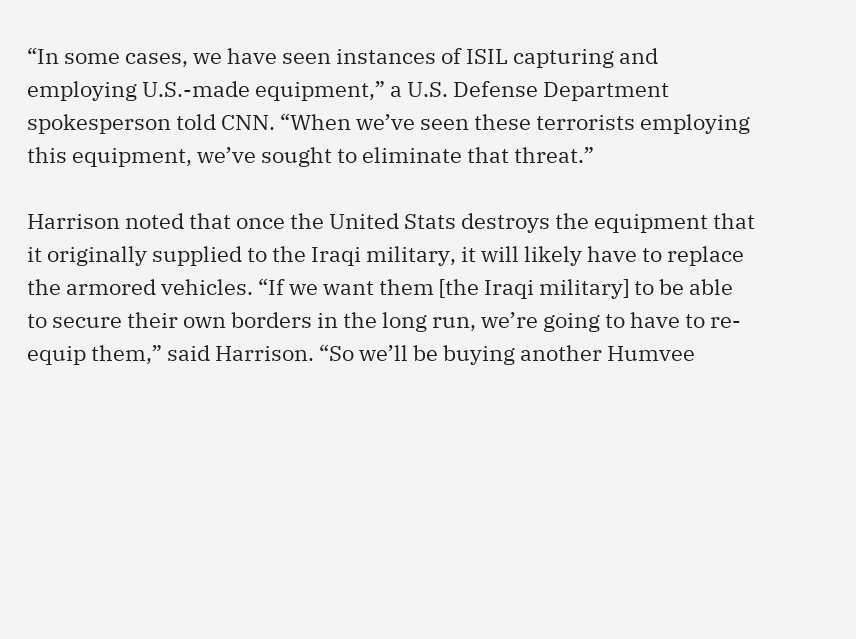“In some cases, we have seen instances of ISIL capturing and employing U.S.-made equipment,” a U.S. Defense Department spokesperson told CNN. “When we’ve seen these terrorists employing this equipment, we’ve sought to eliminate that threat.”

Harrison noted that once the United Stats destroys the equipment that it originally supplied to the Iraqi military, it will likely have to replace the armored vehicles. “If we want them [the Iraqi military] to be able to secure their own borders in the long run, we’re going to have to re-equip them,” said Harrison. “So we’ll be buying another Humvee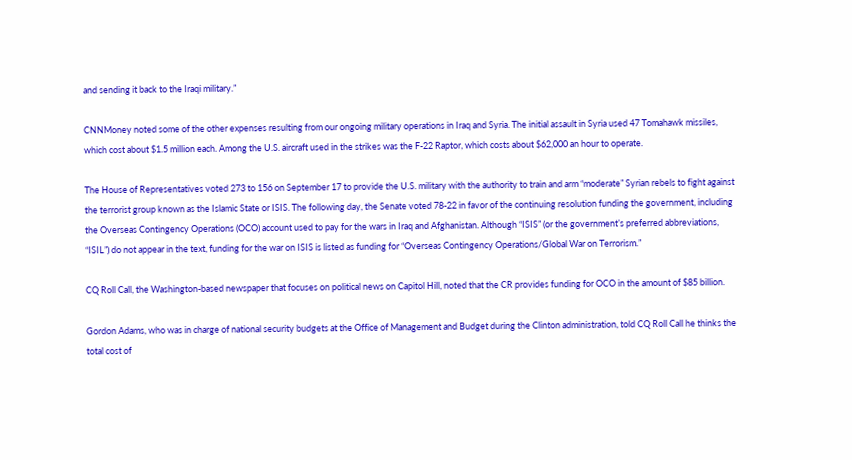and sending it back to the Iraqi military.”

CNNMoney noted some of the other expenses resulting from our ongoing military operations in Iraq and Syria. The initial assault in Syria used 47 Tomahawk missiles, which cost about $1.5 million each. Among the U.S. aircraft used in the strikes was the F-22 Raptor, which costs about $62,000 an hour to operate.

The House of Representatives voted 273 to 156 on September 17 to provide the U.S. military with the authority to train and arm “moderate” Syrian rebels to fight against the terrorist group known as the Islamic State or ISIS. The following day, the Senate voted 78-22 in favor of the continuing resolution funding the government, including the Overseas Contingency Operations (OCO) account used to pay for the wars in Iraq and Afghanistan. Although “ISIS” (or the government’s preferred abbreviations, “ISIL”) do not appear in the text, funding for the war on ISIS is listed as funding for “Overseas Contingency Operations/Global War on Terrorism.”

CQ Roll Call, the Washington-based newspaper that focuses on political news on Capitol Hill, noted that the CR provides funding for OCO in the amount of $85 billion.

Gordon Adams, who was in charge of national security budgets at the Office of Management and Budget during the Clinton administration, told CQ Roll Call he thinks the total cost of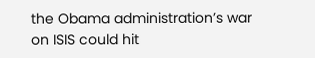the Obama administration’s war on ISIS could hit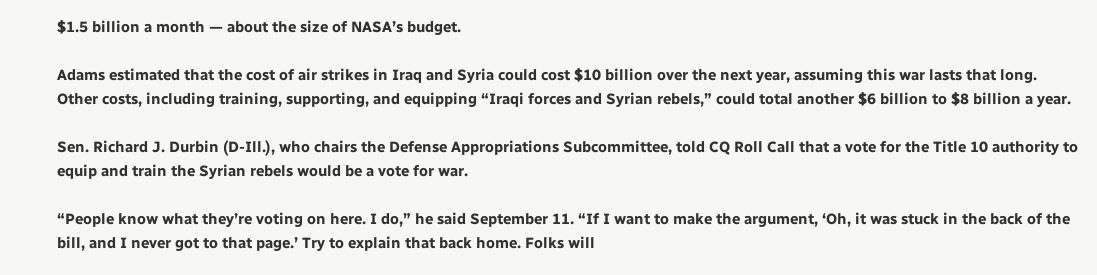$1.5 billion a month — about the size of NASA’s budget.

Adams estimated that the cost of air strikes in Iraq and Syria could cost $10 billion over the next year, assuming this war lasts that long. Other costs, including training, supporting, and equipping “Iraqi forces and Syrian rebels,” could total another $6 billion to $8 billion a year.

Sen. Richard J. Durbin (D-Ill.), who chairs the Defense Appropriations Subcommittee, told CQ Roll Call that a vote for the Title 10 authority to equip and train the Syrian rebels would be a vote for war.

“People know what they’re voting on here. I do,” he said September 11. “If I want to make the argument, ‘Oh, it was stuck in the back of the bill, and I never got to that page.’ Try to explain that back home. Folks will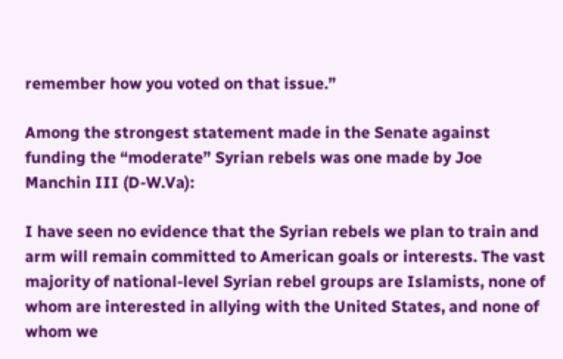remember how you voted on that issue.”

Among the strongest statement made in the Senate against funding the “moderate” Syrian rebels was one made by Joe Manchin III (D-W.Va):

I have seen no evidence that the Syrian rebels we plan to train and arm will remain committed to American goals or interests. The vast majority of national-level Syrian rebel groups are Islamists, none of whom are interested in allying with the United States, and none of whom we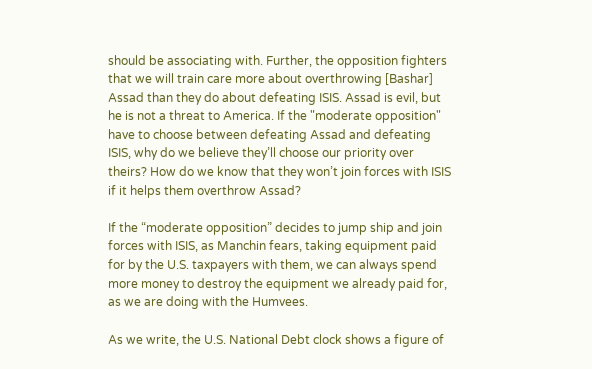should be associating with. Further, the opposition fighters that we will train care more about overthrowing [Bashar] Assad than they do about defeating ISIS. Assad is evil, but he is not a threat to America. If the "moderate opposition" have to choose between defeating Assad and defeating ISIS, why do we believe they’ll choose our priority over theirs? How do we know that they won’t join forces with ISIS if it helps them overthrow Assad?

If the “moderate opposition” decides to jump ship and join forces with ISIS, as Manchin fears, taking equipment paid for by the U.S. taxpayers with them, we can always spend more money to destroy the equipment we already paid for, as we are doing with the Humvees.

As we write, the U.S. National Debt clock shows a figure of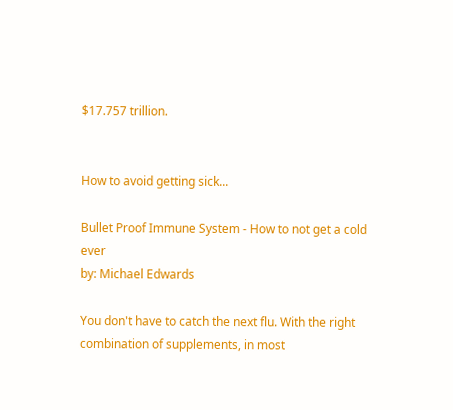$17.757 trillion.


How to avoid getting sick...

Bullet Proof Immune System - How to not get a cold ever
by: Michael Edwards

You don't have to catch the next flu. With the right combination of supplements, in most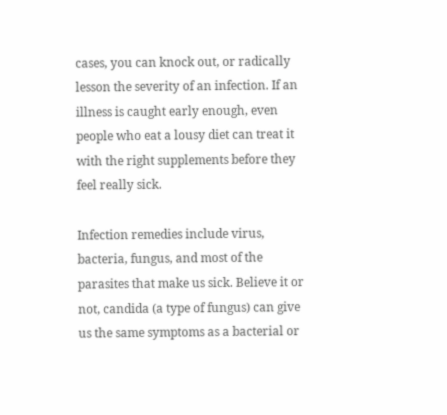cases, you can knock out, or radically lesson the severity of an infection. If an illness is caught early enough, even people who eat a lousy diet can treat it with the right supplements before they feel really sick.

Infection remedies include virus, bacteria, fungus, and most of the parasites that make us sick. Believe it or not, candida (a type of fungus) can give us the same symptoms as a bacterial or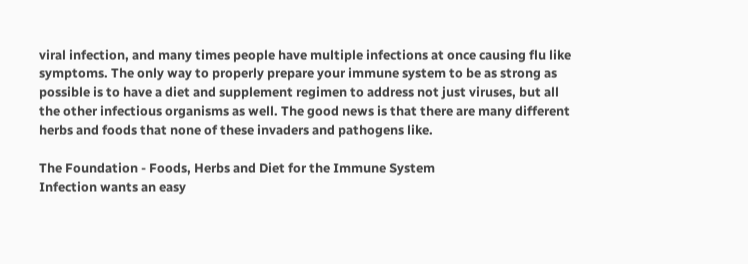viral infection, and many times people have multiple infections at once causing flu like symptoms. The only way to properly prepare your immune system to be as strong as possible is to have a diet and supplement regimen to address not just viruses, but all the other infectious organisms as well. The good news is that there are many different herbs and foods that none of these invaders and pathogens like.

The Foundation - Foods, Herbs and Diet for the Immune System
Infection wants an easy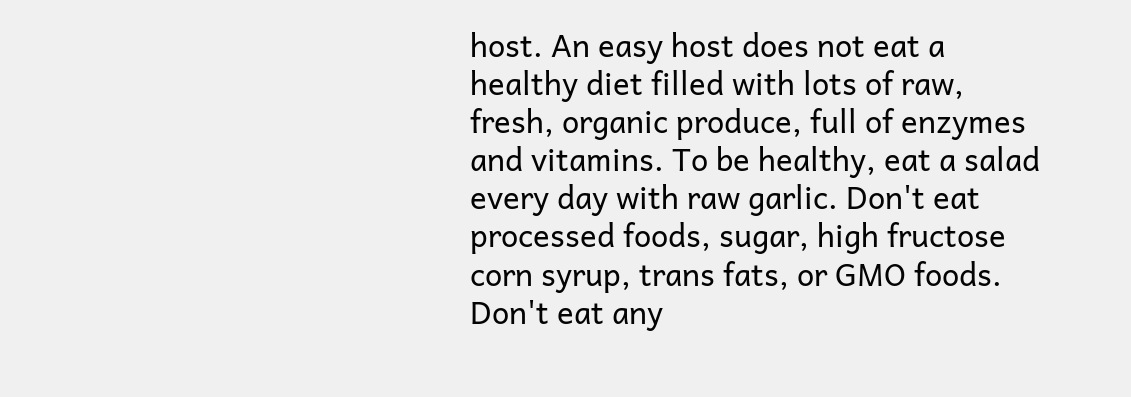host. An easy host does not eat a healthy diet filled with lots of raw, fresh, organic produce, full of enzymes and vitamins. To be healthy, eat a salad every day with raw garlic. Don't eat processed foods, sugar, high fructose corn syrup, trans fats, or GMO foods. Don't eat any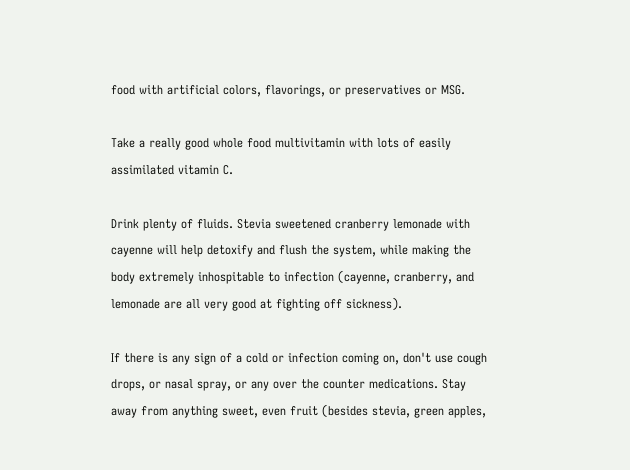food with artificial colors, flavorings, or preservatives or MSG.

Take a really good whole food multivitamin with lots of easily assimilated vitamin C.

Drink plenty of fluids. Stevia sweetened cranberry lemonade with cayenne will help detoxify and flush the system, while making the body extremely inhospitable to infection (cayenne, cranberry, and lemonade are all very good at fighting off sickness).

If there is any sign of a cold or infection coming on, don't use cough drops, or nasal spray, or any over the counter medications. Stay away from anything sweet, even fruit (besides stevia, green apples,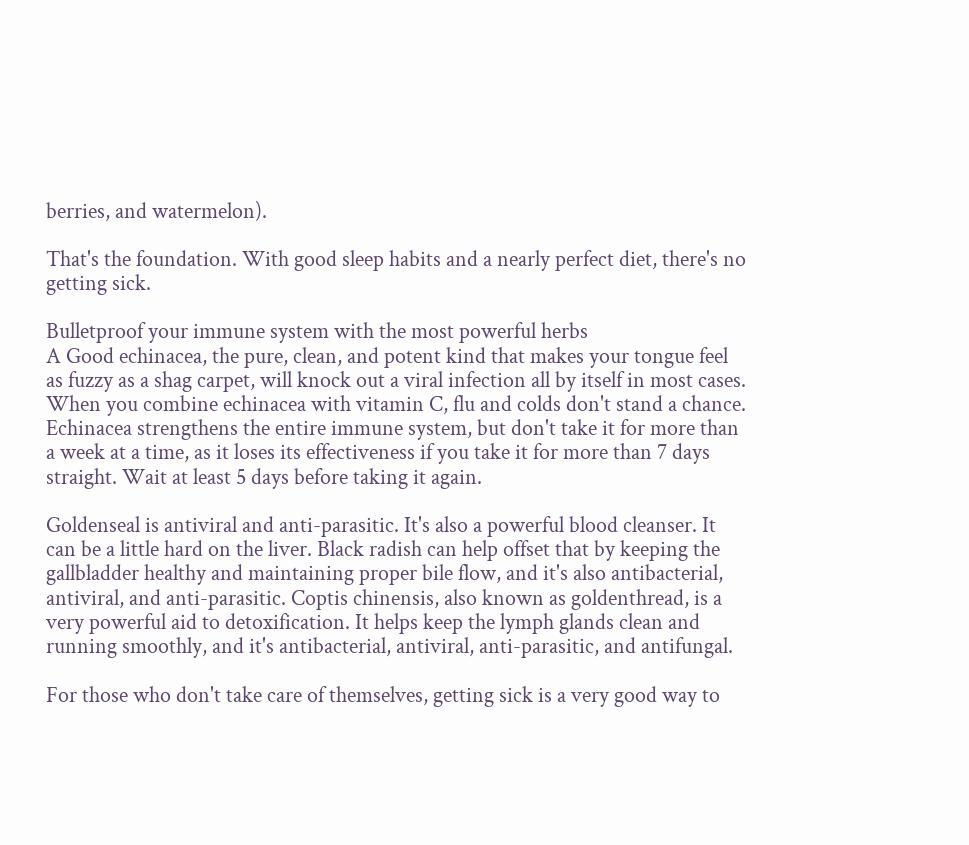berries, and watermelon).

That's the foundation. With good sleep habits and a nearly perfect diet, there's no getting sick.

Bulletproof your immune system with the most powerful herbs
A Good echinacea, the pure, clean, and potent kind that makes your tongue feel as fuzzy as a shag carpet, will knock out a viral infection all by itself in most cases. When you combine echinacea with vitamin C, flu and colds don't stand a chance. Echinacea strengthens the entire immune system, but don't take it for more than a week at a time, as it loses its effectiveness if you take it for more than 7 days straight. Wait at least 5 days before taking it again.

Goldenseal is antiviral and anti-parasitic. It's also a powerful blood cleanser. It can be a little hard on the liver. Black radish can help offset that by keeping the gallbladder healthy and maintaining proper bile flow, and it's also antibacterial, antiviral, and anti-parasitic. Coptis chinensis, also known as goldenthread, is a very powerful aid to detoxification. It helps keep the lymph glands clean and running smoothly, and it's antibacterial, antiviral, anti-parasitic, and antifungal.

For those who don't take care of themselves, getting sick is a very good way to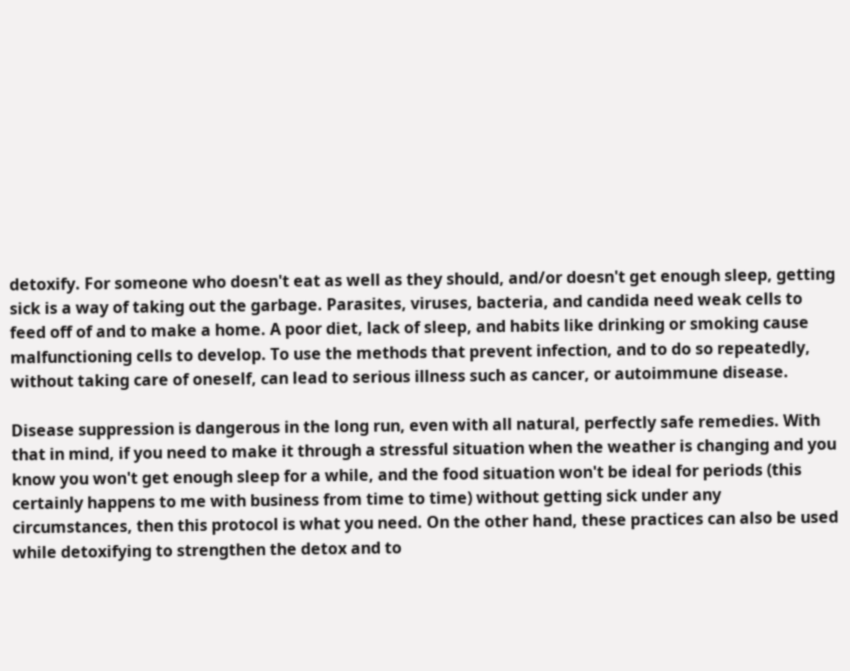detoxify. For someone who doesn't eat as well as they should, and/or doesn't get enough sleep, getting sick is a way of taking out the garbage. Parasites, viruses, bacteria, and candida need weak cells to feed off of and to make a home. A poor diet, lack of sleep, and habits like drinking or smoking cause malfunctioning cells to develop. To use the methods that prevent infection, and to do so repeatedly, without taking care of oneself, can lead to serious illness such as cancer, or autoimmune disease.

Disease suppression is dangerous in the long run, even with all natural, perfectly safe remedies. With that in mind, if you need to make it through a stressful situation when the weather is changing and you know you won't get enough sleep for a while, and the food situation won't be ideal for periods (this certainly happens to me with business from time to time) without getting sick under any circumstances, then this protocol is what you need. On the other hand, these practices can also be used while detoxifying to strengthen the detox and to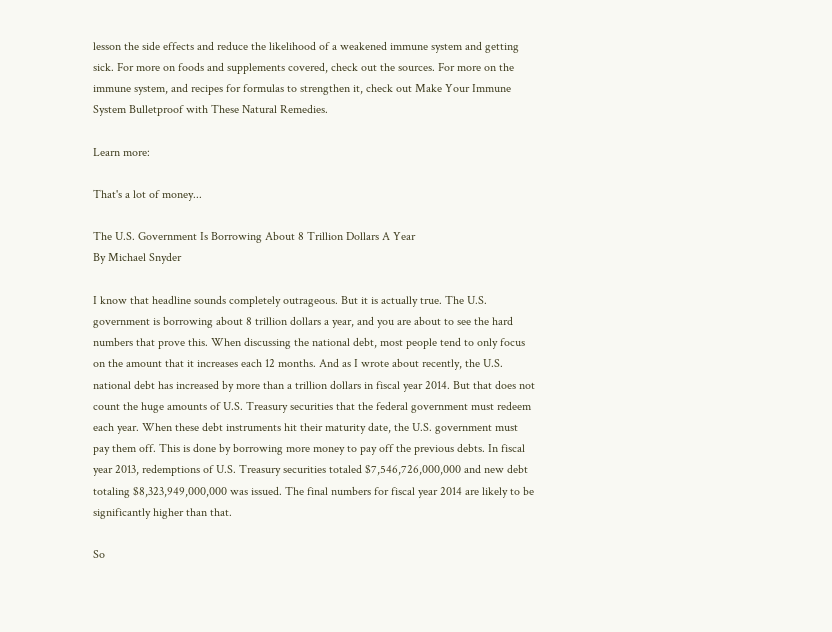lesson the side effects and reduce the likelihood of a weakened immune system and getting sick. For more on foods and supplements covered, check out the sources. For more on the immune system, and recipes for formulas to strengthen it, check out Make Your Immune System Bulletproof with These Natural Remedies.

Learn more:

That's a lot of money...

The U.S. Government Is Borrowing About 8 Trillion Dollars A Year
By Michael Snyder

I know that headline sounds completely outrageous. But it is actually true. The U.S. government is borrowing about 8 trillion dollars a year, and you are about to see the hard numbers that prove this. When discussing the national debt, most people tend to only focus on the amount that it increases each 12 months. And as I wrote about recently, the U.S. national debt has increased by more than a trillion dollars in fiscal year 2014. But that does not count the huge amounts of U.S. Treasury securities that the federal government must redeem each year. When these debt instruments hit their maturity date, the U.S. government must pay them off. This is done by borrowing more money to pay off the previous debts. In fiscal year 2013, redemptions of U.S. Treasury securities totaled $7,546,726,000,000 and new debt totaling $8,323,949,000,000 was issued. The final numbers for fiscal year 2014 are likely to be significantly higher than that.

So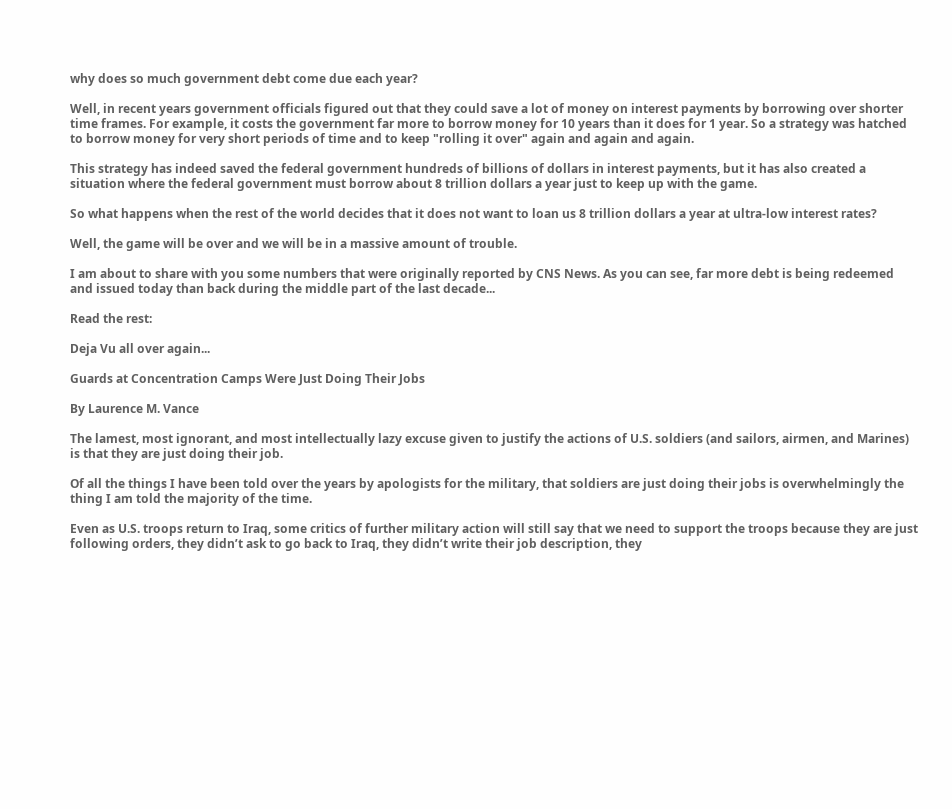why does so much government debt come due each year?

Well, in recent years government officials figured out that they could save a lot of money on interest payments by borrowing over shorter time frames. For example, it costs the government far more to borrow money for 10 years than it does for 1 year. So a strategy was hatched to borrow money for very short periods of time and to keep "rolling it over" again and again and again.

This strategy has indeed saved the federal government hundreds of billions of dollars in interest payments, but it has also created a situation where the federal government must borrow about 8 trillion dollars a year just to keep up with the game.

So what happens when the rest of the world decides that it does not want to loan us 8 trillion dollars a year at ultra-low interest rates?

Well, the game will be over and we will be in a massive amount of trouble.

I am about to share with you some numbers that were originally reported by CNS News. As you can see, far more debt is being redeemed and issued today than back during the middle part of the last decade...

Read the rest:

Deja Vu all over again...

Guards at Concentration Camps Were Just Doing Their Jobs

By Laurence M. Vance

The lamest, most ignorant, and most intellectually lazy excuse given to justify the actions of U.S. soldiers (and sailors, airmen, and Marines) is that they are just doing their job.

Of all the things I have been told over the years by apologists for the military, that soldiers are just doing their jobs is overwhelmingly the thing I am told the majority of the time.

Even as U.S. troops return to Iraq, some critics of further military action will still say that we need to support the troops because they are just following orders, they didn’t ask to go back to Iraq, they didn’t write their job description, they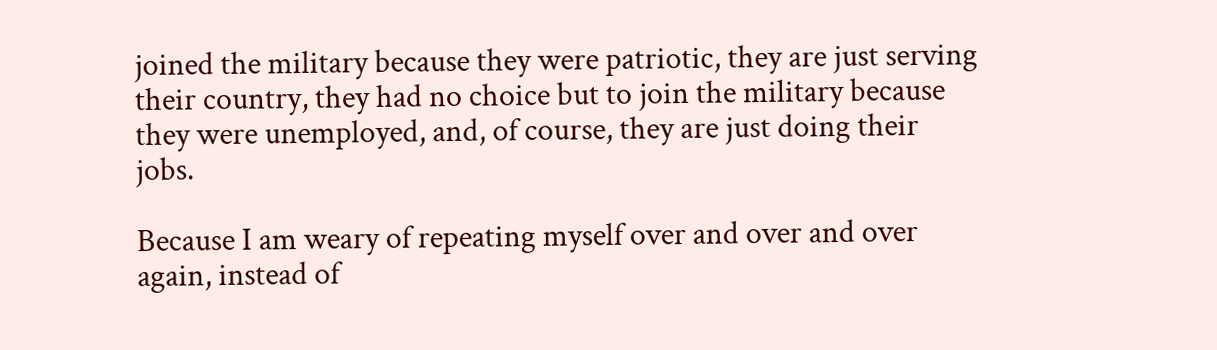joined the military because they were patriotic, they are just serving their country, they had no choice but to join the military because they were unemployed, and, of course, they are just doing their jobs.

Because I am weary of repeating myself over and over and over again, instead of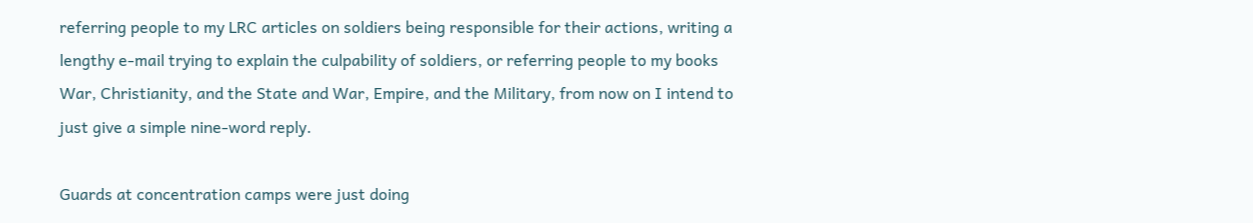referring people to my LRC articles on soldiers being responsible for their actions, writing a lengthy e-mail trying to explain the culpability of soldiers, or referring people to my books War, Christianity, and the State and War, Empire, and the Military, from now on I intend to just give a simple nine-word reply.

Guards at concentration camps were just doing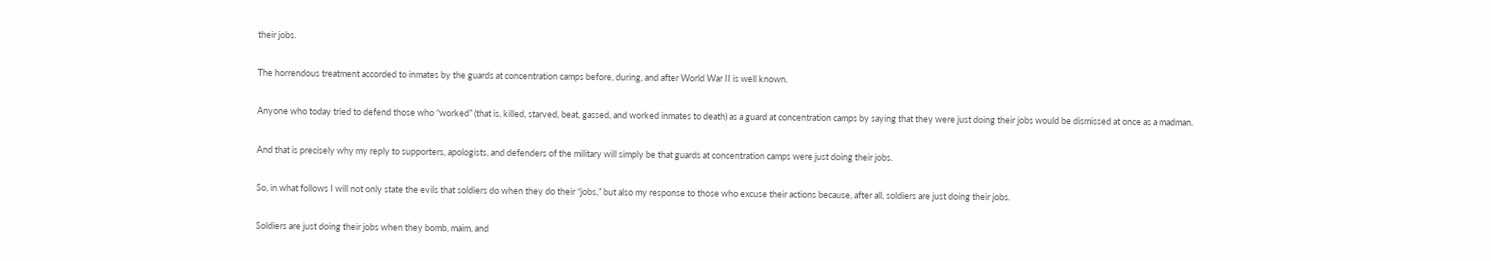their jobs.

The horrendous treatment accorded to inmates by the guards at concentration camps before, during, and after World War II is well known.

Anyone who today tried to defend those who “worked” (that is, killed, starved, beat, gassed, and worked inmates to death) as a guard at concentration camps by saying that they were just doing their jobs would be dismissed at once as a madman.

And that is precisely why my reply to supporters, apologists, and defenders of the military will simply be that guards at concentration camps were just doing their jobs.

So, in what follows I will not only state the evils that soldiers do when they do their “jobs,” but also my response to those who excuse their actions because, after all, soldiers are just doing their jobs.

Soldiers are just doing their jobs when they bomb, maim, and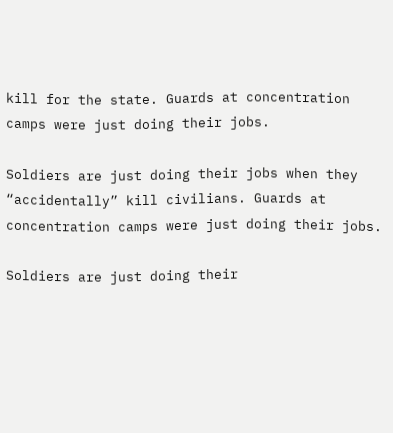kill for the state. Guards at concentration camps were just doing their jobs.

Soldiers are just doing their jobs when they “accidentally” kill civilians. Guards at concentration camps were just doing their jobs.

Soldiers are just doing their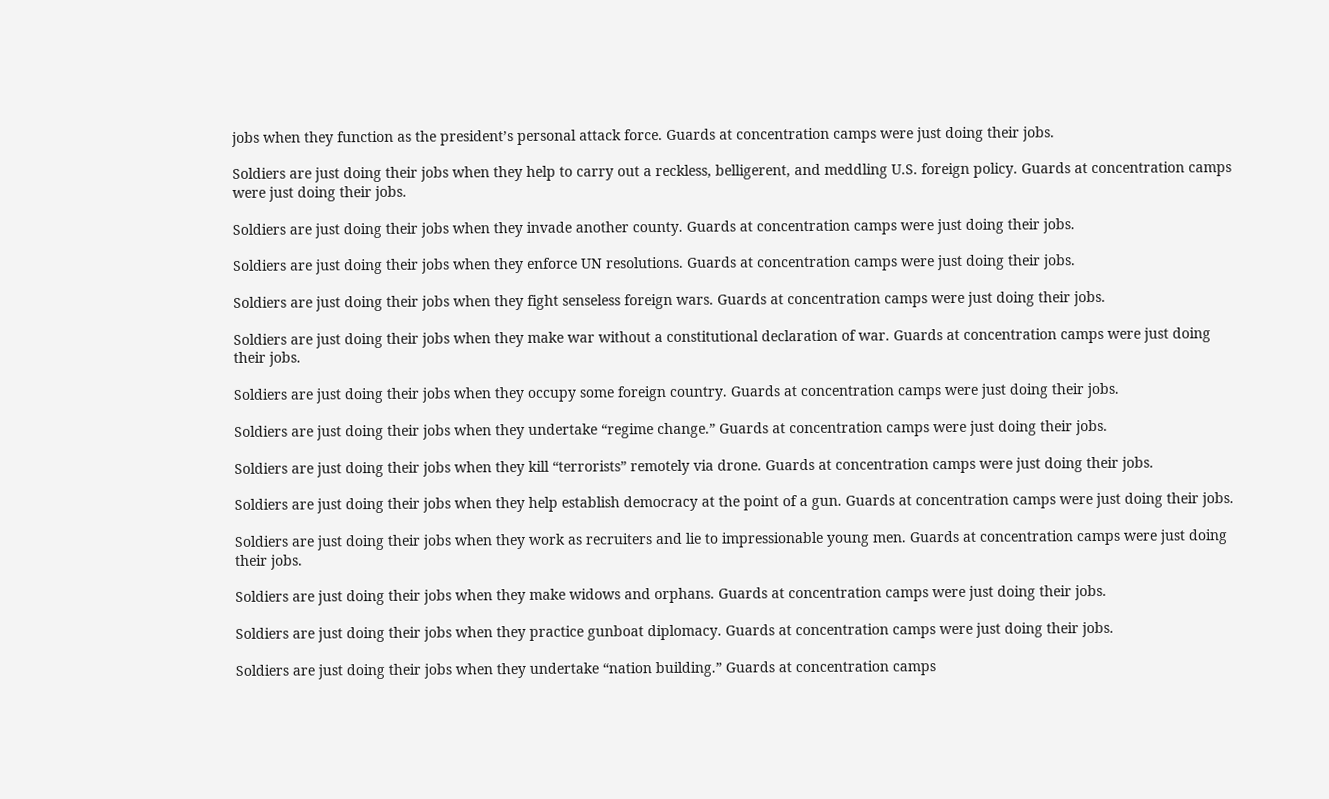jobs when they function as the president’s personal attack force. Guards at concentration camps were just doing their jobs.

Soldiers are just doing their jobs when they help to carry out a reckless, belligerent, and meddling U.S. foreign policy. Guards at concentration camps were just doing their jobs.

Soldiers are just doing their jobs when they invade another county. Guards at concentration camps were just doing their jobs.

Soldiers are just doing their jobs when they enforce UN resolutions. Guards at concentration camps were just doing their jobs.

Soldiers are just doing their jobs when they fight senseless foreign wars. Guards at concentration camps were just doing their jobs.

Soldiers are just doing their jobs when they make war without a constitutional declaration of war. Guards at concentration camps were just doing their jobs.

Soldiers are just doing their jobs when they occupy some foreign country. Guards at concentration camps were just doing their jobs.

Soldiers are just doing their jobs when they undertake “regime change.” Guards at concentration camps were just doing their jobs.

Soldiers are just doing their jobs when they kill “terrorists” remotely via drone. Guards at concentration camps were just doing their jobs.

Soldiers are just doing their jobs when they help establish democracy at the point of a gun. Guards at concentration camps were just doing their jobs.

Soldiers are just doing their jobs when they work as recruiters and lie to impressionable young men. Guards at concentration camps were just doing their jobs.

Soldiers are just doing their jobs when they make widows and orphans. Guards at concentration camps were just doing their jobs.

Soldiers are just doing their jobs when they practice gunboat diplomacy. Guards at concentration camps were just doing their jobs.

Soldiers are just doing their jobs when they undertake “nation building.” Guards at concentration camps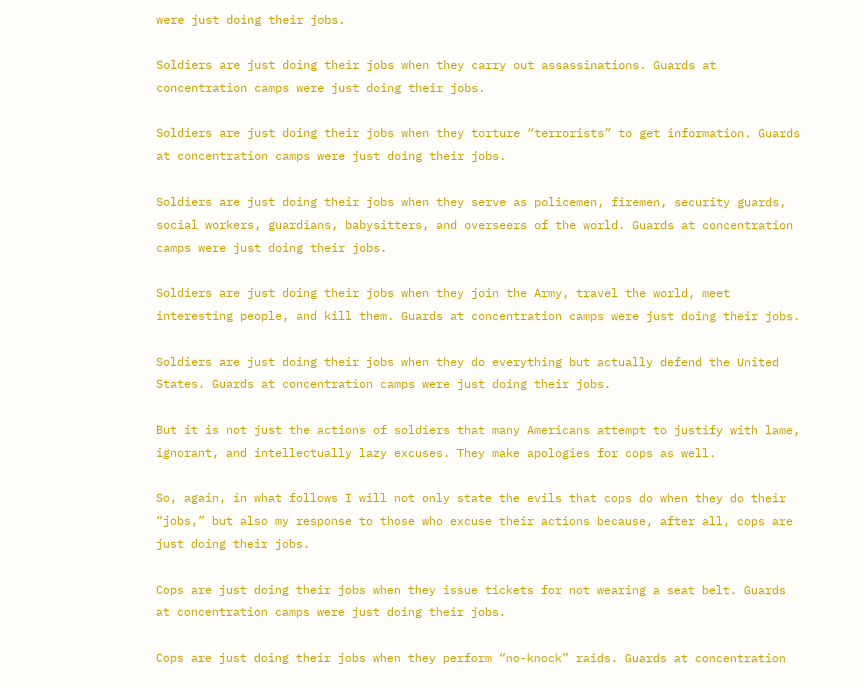were just doing their jobs.

Soldiers are just doing their jobs when they carry out assassinations. Guards at concentration camps were just doing their jobs.

Soldiers are just doing their jobs when they torture “terrorists” to get information. Guards at concentration camps were just doing their jobs.

Soldiers are just doing their jobs when they serve as policemen, firemen, security guards, social workers, guardians, babysitters, and overseers of the world. Guards at concentration camps were just doing their jobs.

Soldiers are just doing their jobs when they join the Army, travel the world, meet interesting people, and kill them. Guards at concentration camps were just doing their jobs.

Soldiers are just doing their jobs when they do everything but actually defend the United States. Guards at concentration camps were just doing their jobs.

But it is not just the actions of soldiers that many Americans attempt to justify with lame, ignorant, and intellectually lazy excuses. They make apologies for cops as well.

So, again, in what follows I will not only state the evils that cops do when they do their “jobs,” but also my response to those who excuse their actions because, after all, cops are just doing their jobs.

Cops are just doing their jobs when they issue tickets for not wearing a seat belt. Guards at concentration camps were just doing their jobs.

Cops are just doing their jobs when they perform “no-knock” raids. Guards at concentration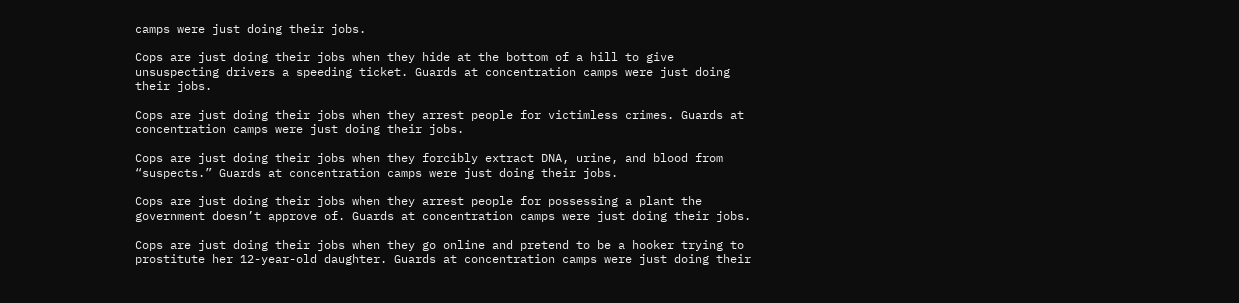camps were just doing their jobs.

Cops are just doing their jobs when they hide at the bottom of a hill to give unsuspecting drivers a speeding ticket. Guards at concentration camps were just doing their jobs.

Cops are just doing their jobs when they arrest people for victimless crimes. Guards at concentration camps were just doing their jobs.

Cops are just doing their jobs when they forcibly extract DNA, urine, and blood from “suspects.” Guards at concentration camps were just doing their jobs.

Cops are just doing their jobs when they arrest people for possessing a plant the government doesn’t approve of. Guards at concentration camps were just doing their jobs.

Cops are just doing their jobs when they go online and pretend to be a hooker trying to prostitute her 12-year-old daughter. Guards at concentration camps were just doing their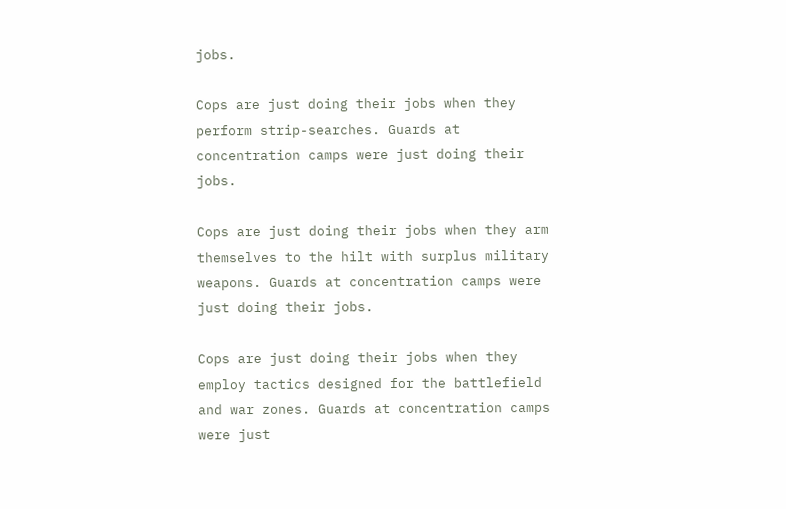jobs.

Cops are just doing their jobs when they perform strip-searches. Guards at concentration camps were just doing their jobs.

Cops are just doing their jobs when they arm themselves to the hilt with surplus military weapons. Guards at concentration camps were just doing their jobs.

Cops are just doing their jobs when they employ tactics designed for the battlefield and war zones. Guards at concentration camps were just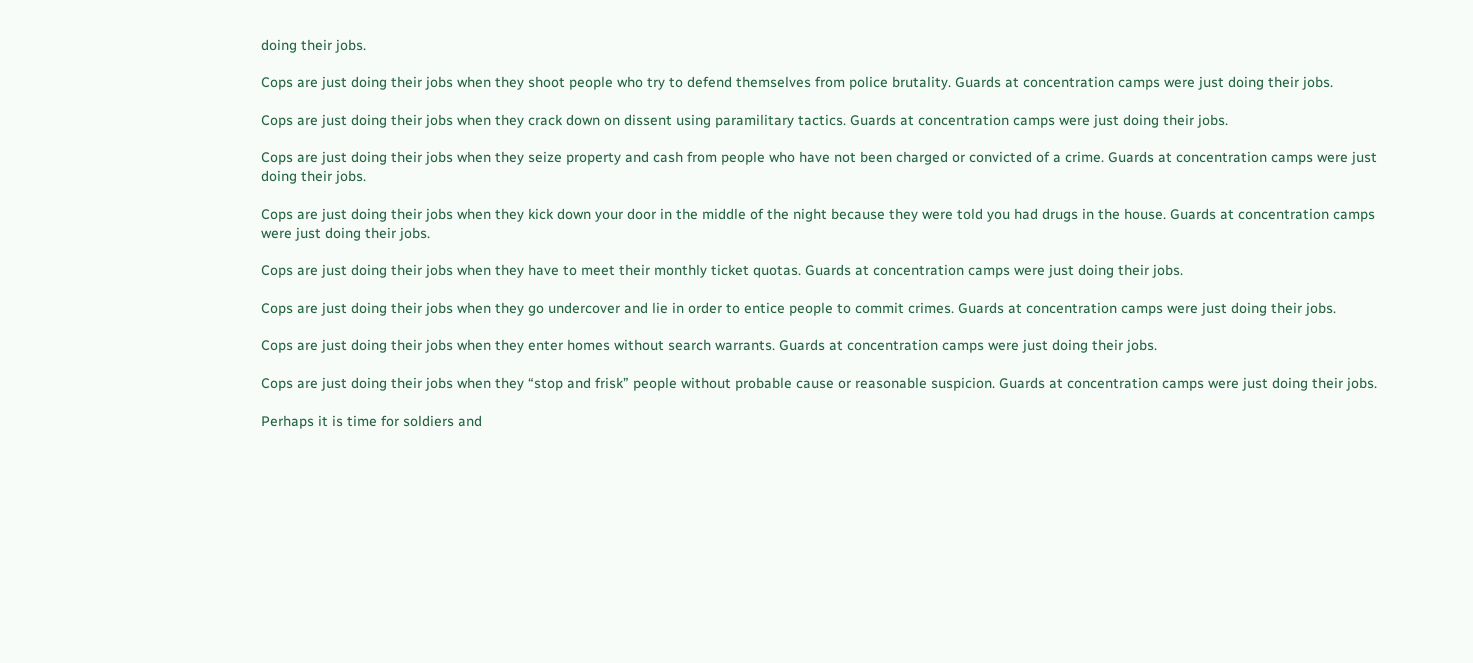doing their jobs.

Cops are just doing their jobs when they shoot people who try to defend themselves from police brutality. Guards at concentration camps were just doing their jobs.

Cops are just doing their jobs when they crack down on dissent using paramilitary tactics. Guards at concentration camps were just doing their jobs.

Cops are just doing their jobs when they seize property and cash from people who have not been charged or convicted of a crime. Guards at concentration camps were just doing their jobs.

Cops are just doing their jobs when they kick down your door in the middle of the night because they were told you had drugs in the house. Guards at concentration camps were just doing their jobs.

Cops are just doing their jobs when they have to meet their monthly ticket quotas. Guards at concentration camps were just doing their jobs.

Cops are just doing their jobs when they go undercover and lie in order to entice people to commit crimes. Guards at concentration camps were just doing their jobs.

Cops are just doing their jobs when they enter homes without search warrants. Guards at concentration camps were just doing their jobs.

Cops are just doing their jobs when they “stop and frisk” people without probable cause or reasonable suspicion. Guards at concentration camps were just doing their jobs.

Perhaps it is time for soldiers and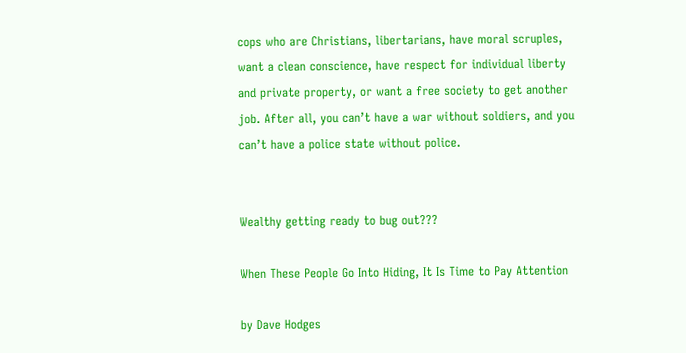cops who are Christians, libertarians, have moral scruples, want a clean conscience, have respect for individual liberty and private property, or want a free society to get another job. After all, you can’t have a war without soldiers, and you can’t have a police state without police.


Wealthy getting ready to bug out???

When These People Go Into Hiding, It Is Time to Pay Attention

by Dave Hodges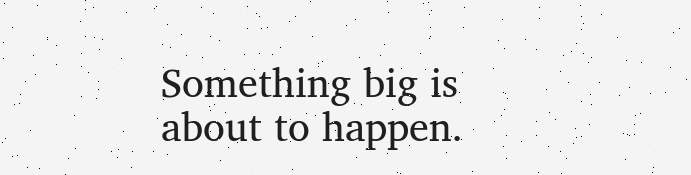Something big is about to happen.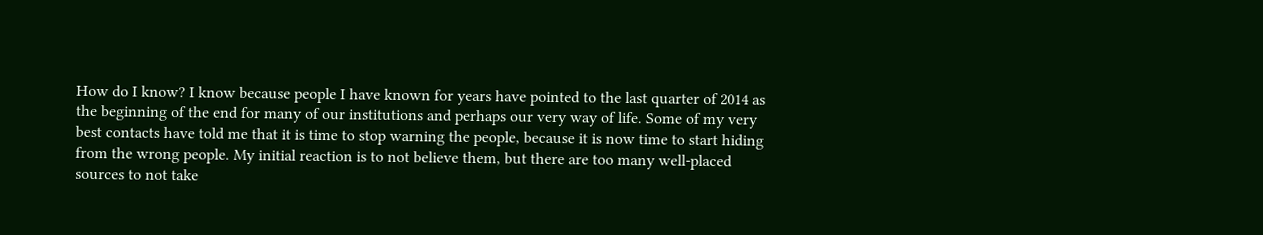How do I know? I know because people I have known for years have pointed to the last quarter of 2014 as the beginning of the end for many of our institutions and perhaps our very way of life. Some of my very best contacts have told me that it is time to stop warning the people, because it is now time to start hiding from the wrong people. My initial reaction is to not believe them, but there are too many well-placed sources to not take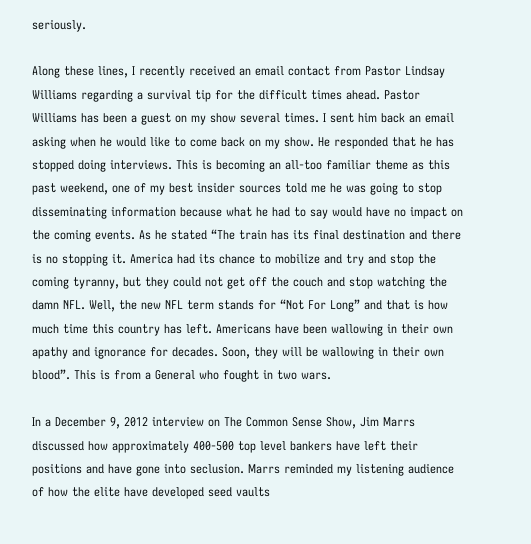seriously.

Along these lines, I recently received an email contact from Pastor Lindsay Williams regarding a survival tip for the difficult times ahead. Pastor Williams has been a guest on my show several times. I sent him back an email asking when he would like to come back on my show. He responded that he has stopped doing interviews. This is becoming an all-too familiar theme as this past weekend, one of my best insider sources told me he was going to stop disseminating information because what he had to say would have no impact on the coming events. As he stated “The train has its final destination and there is no stopping it. America had its chance to mobilize and try and stop the coming tyranny, but they could not get off the couch and stop watching the damn NFL. Well, the new NFL term stands for “Not For Long” and that is how much time this country has left. Americans have been wallowing in their own apathy and ignorance for decades. Soon, they will be wallowing in their own blood”. This is from a General who fought in two wars.

In a December 9, 2012 interview on The Common Sense Show, Jim Marrs discussed how approximately 400-500 top level bankers have left their positions and have gone into seclusion. Marrs reminded my listening audience of how the elite have developed seed vaults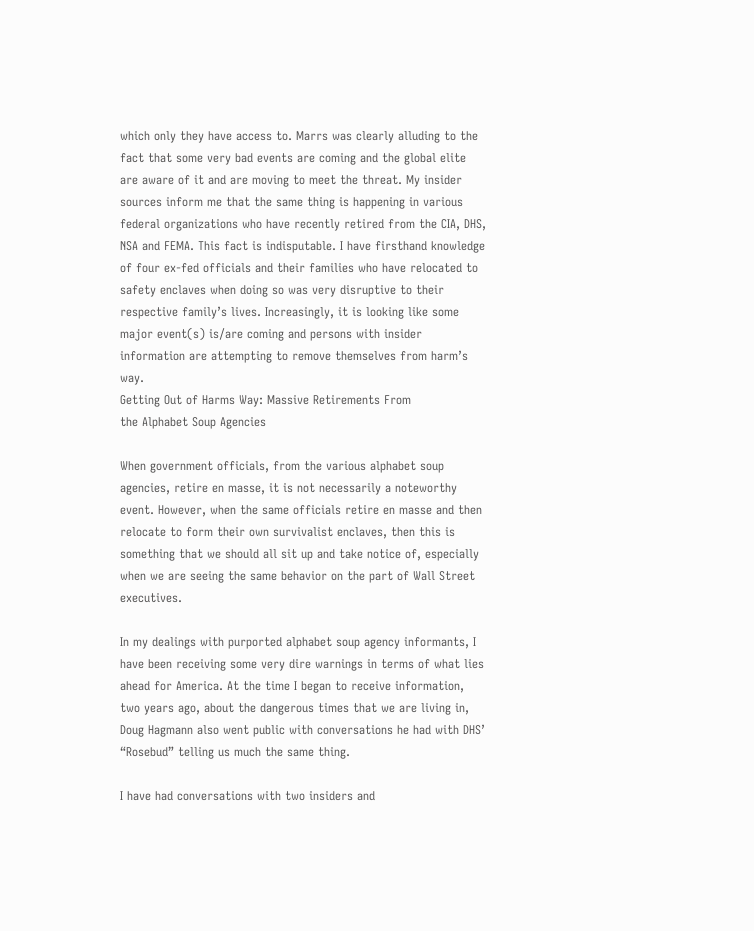which only they have access to. Marrs was clearly alluding to the fact that some very bad events are coming and the global elite are aware of it and are moving to meet the threat. My insider sources inform me that the same thing is happening in various federal organizations who have recently retired from the CIA, DHS, NSA and FEMA. This fact is indisputable. I have firsthand knowledge of four ex-fed officials and their families who have relocated to safety enclaves when doing so was very disruptive to their respective family’s lives. Increasingly, it is looking like some major event(s) is/are coming and persons with insider information are attempting to remove themselves from harm’s way.
Getting Out of Harms Way: Massive Retirements From
the Alphabet Soup Agencies

When government officials, from the various alphabet soup agencies, retire en masse, it is not necessarily a noteworthy event. However, when the same officials retire en masse and then relocate to form their own survivalist enclaves, then this is something that we should all sit up and take notice of, especially when we are seeing the same behavior on the part of Wall Street executives.

In my dealings with purported alphabet soup agency informants, I have been receiving some very dire warnings in terms of what lies ahead for America. At the time I began to receive information, two years ago, about the dangerous times that we are living in, Doug Hagmann also went public with conversations he had with DHS’ “Rosebud” telling us much the same thing.

I have had conversations with two insiders and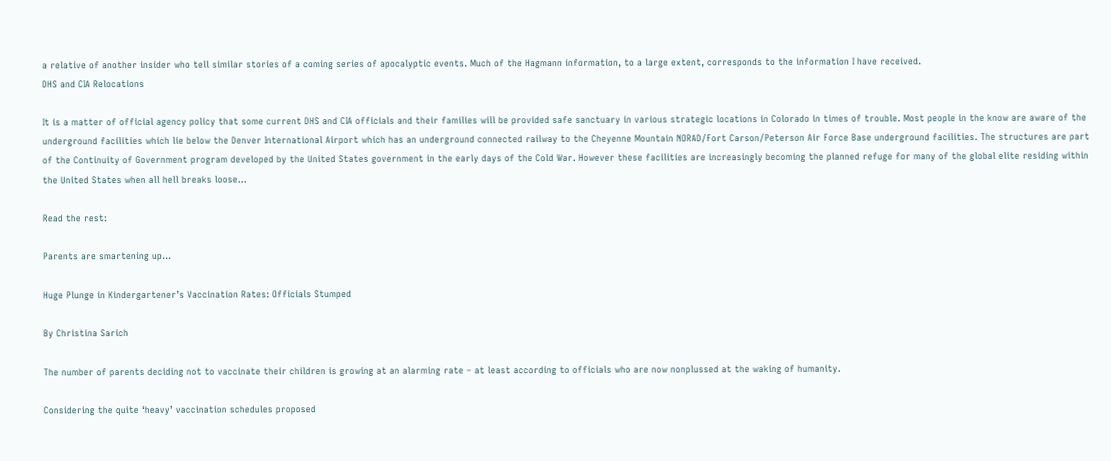a relative of another insider who tell similar stories of a coming series of apocalyptic events. Much of the Hagmann information, to a large extent, corresponds to the information I have received.
DHS and CIA Relocations

It is a matter of official agency policy that some current DHS and CIA officials and their families will be provided safe sanctuary in various strategic locations in Colorado in times of trouble. Most people in the know are aware of the underground facilities which lie below the Denver International Airport which has an underground connected railway to the Cheyenne Mountain NORAD/Fort Carson/Peterson Air Force Base underground facilities. The structures are part of the Continuity of Government program developed by the United States government in the early days of the Cold War. However these facilities are increasingly becoming the planned refuge for many of the global elite residing within the United States when all hell breaks loose...

Read the rest:

Parents are smartening up...

Huge Plunge in Kindergartener’s Vaccination Rates: Officials Stumped

By Christina Sarich

The number of parents deciding not to vaccinate their children is growing at an alarming rate – at least according to officials who are now nonplussed at the waking of humanity.

Considering the quite ‘heavy’ vaccination schedules proposed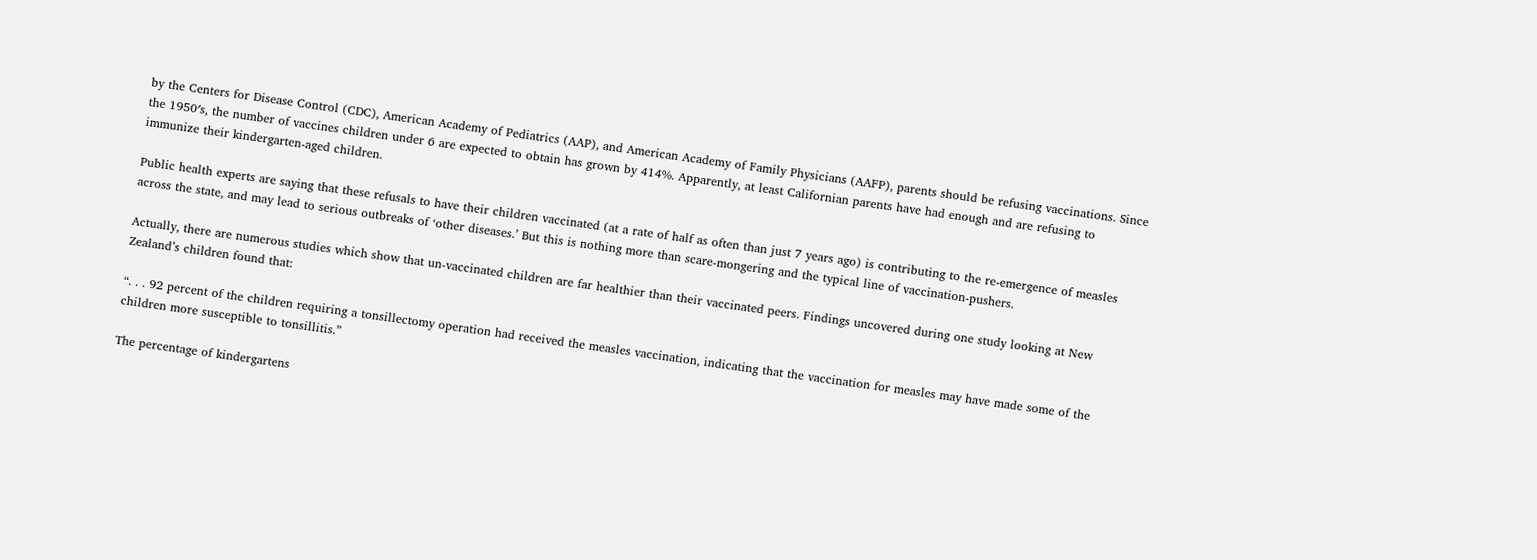by the Centers for Disease Control (CDC), American Academy of Pediatrics (AAP), and American Academy of Family Physicians (AAFP), parents should be refusing vaccinations. Since the 1950′s, the number of vaccines children under 6 are expected to obtain has grown by 414%. Apparently, at least Californian parents have had enough and are refusing to immunize their kindergarten-aged children.

Public health experts are saying that these refusals to have their children vaccinated (at a rate of half as often than just 7 years ago) is contributing to the re-emergence of measles across the state, and may lead to serious outbreaks of ‘other diseases.’ But this is nothing more than scare-mongering and the typical line of vaccination-pushers.

Actually, there are numerous studies which show that un-vaccinated children are far healthier than their vaccinated peers. Findings uncovered during one study looking at New Zealand’s children found that:

“. . . 92 percent of the children requiring a tonsillectomy operation had received the measles vaccination, indicating that the vaccination for measles may have made some of the children more susceptible to tonsillitis.”

The percentage of kindergartens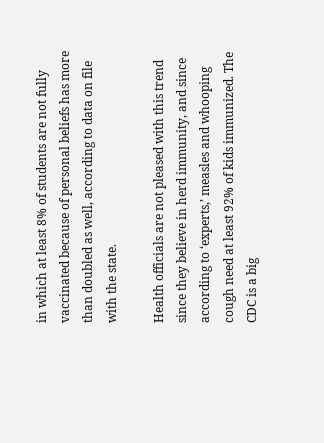in which at least 8% of students are not fully vaccinated because of personal beliefs has more than doubled as well, according to data on file with the state.

Health officials are not pleased with this trend since they believe in herd immunity, and since according to ‘experts,’ measles and whooping cough need at least 92% of kids immunized. The CDC is a big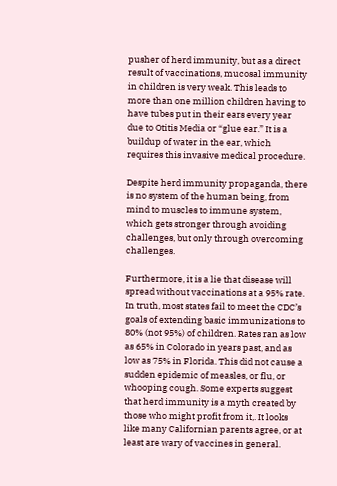pusher of herd immunity, but as a direct result of vaccinations, mucosal immunity in children is very weak. This leads to more than one million children having to have tubes put in their ears every year due to Otitis Media or “glue ear.” It is a buildup of water in the ear, which requires this invasive medical procedure.

Despite herd immunity propaganda, there is no system of the human being, from mind to muscles to immune system, which gets stronger through avoiding challenges, but only through overcoming challenges.

Furthermore, it is a lie that disease will spread without vaccinations at a 95% rate. In truth, most states fail to meet the CDC’s goals of extending basic immunizations to 80% (not 95%) of children. Rates ran as low as 65% in Colorado in years past, and as low as 75% in Florida. This did not cause a sudden epidemic of measles, or flu, or whooping cough. Some experts suggest that herd immunity is a myth created by those who might profit from it,. It looks like many Californian parents agree, or at least are wary of vaccines in general.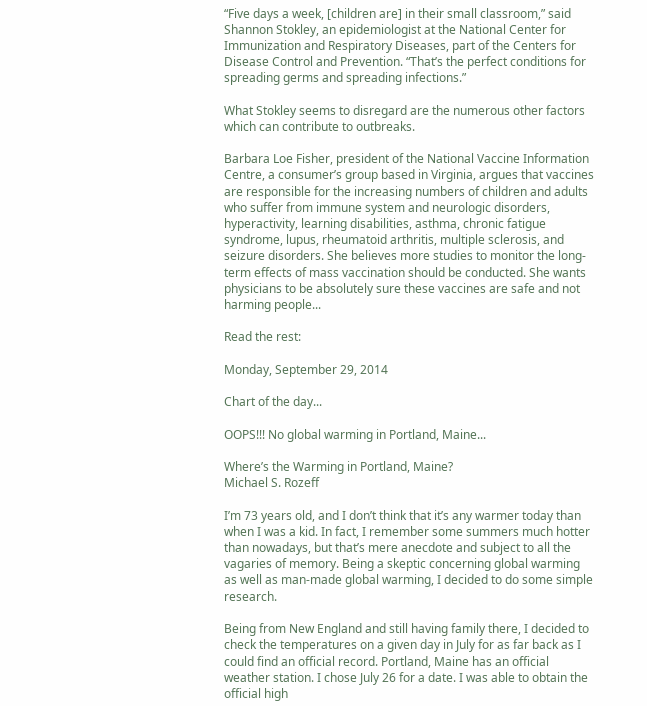“Five days a week, [children are] in their small classroom,” said Shannon Stokley, an epidemiologist at the National Center for Immunization and Respiratory Diseases, part of the Centers for Disease Control and Prevention. “That’s the perfect conditions for spreading germs and spreading infections.”

What Stokley seems to disregard are the numerous other factors which can contribute to outbreaks.

Barbara Loe Fisher, president of the National Vaccine Information Centre, a consumer’s group based in Virginia, argues that vaccines are responsible for the increasing numbers of children and adults who suffer from immune system and neurologic disorders, hyperactivity, learning disabilities, asthma, chronic fatigue syndrome, lupus, rheumatoid arthritis, multiple sclerosis, and seizure disorders. She believes more studies to monitor the long-term effects of mass vaccination should be conducted. She wants physicians to be absolutely sure these vaccines are safe and not harming people...

Read the rest:

Monday, September 29, 2014

Chart of the day...

OOPS!!! No global warming in Portland, Maine...

Where’s the Warming in Portland, Maine?
Michael S. Rozeff

I’m 73 years old, and I don’t think that it’s any warmer today than when I was a kid. In fact, I remember some summers much hotter than nowadays, but that’s mere anecdote and subject to all the vagaries of memory. Being a skeptic concerning global warming as well as man-made global warming, I decided to do some simple research.

Being from New England and still having family there, I decided to check the temperatures on a given day in July for as far back as I could find an official record. Portland, Maine has an official weather station. I chose July 26 for a date. I was able to obtain the official high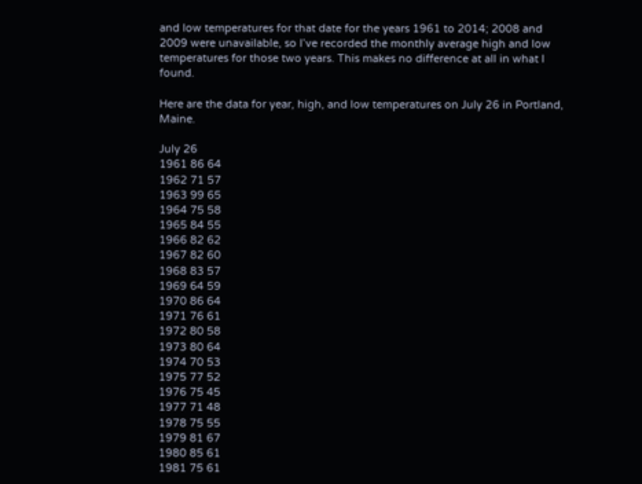and low temperatures for that date for the years 1961 to 2014; 2008 and 2009 were unavailable, so I’ve recorded the monthly average high and low temperatures for those two years. This makes no difference at all in what I found.

Here are the data for year, high, and low temperatures on July 26 in Portland, Maine.

July 26
1961 86 64
1962 71 57
1963 99 65
1964 75 58
1965 84 55
1966 82 62
1967 82 60
1968 83 57
1969 64 59
1970 86 64
1971 76 61
1972 80 58
1973 80 64
1974 70 53
1975 77 52
1976 75 45
1977 71 48
1978 75 55
1979 81 67
1980 85 61
1981 75 61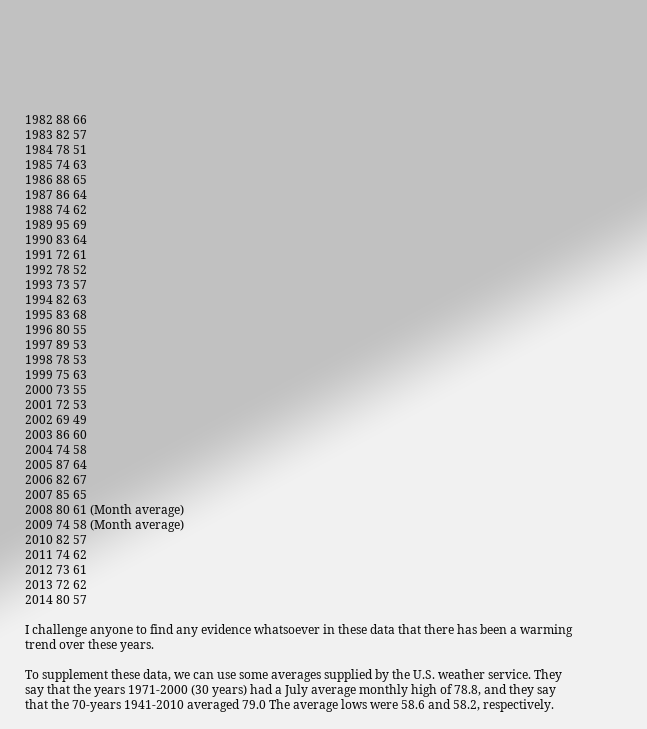1982 88 66
1983 82 57
1984 78 51
1985 74 63
1986 88 65
1987 86 64
1988 74 62
1989 95 69
1990 83 64
1991 72 61
1992 78 52
1993 73 57
1994 82 63
1995 83 68
1996 80 55
1997 89 53
1998 78 53
1999 75 63
2000 73 55
2001 72 53
2002 69 49
2003 86 60
2004 74 58
2005 87 64
2006 82 67
2007 85 65
2008 80 61 (Month average)
2009 74 58 (Month average)
2010 82 57
2011 74 62
2012 73 61
2013 72 62
2014 80 57

I challenge anyone to find any evidence whatsoever in these data that there has been a warming trend over these years.

To supplement these data, we can use some averages supplied by the U.S. weather service. They say that the years 1971-2000 (30 years) had a July average monthly high of 78.8, and they say that the 70-years 1941-2010 averaged 79.0 The average lows were 58.6 and 58.2, respectively.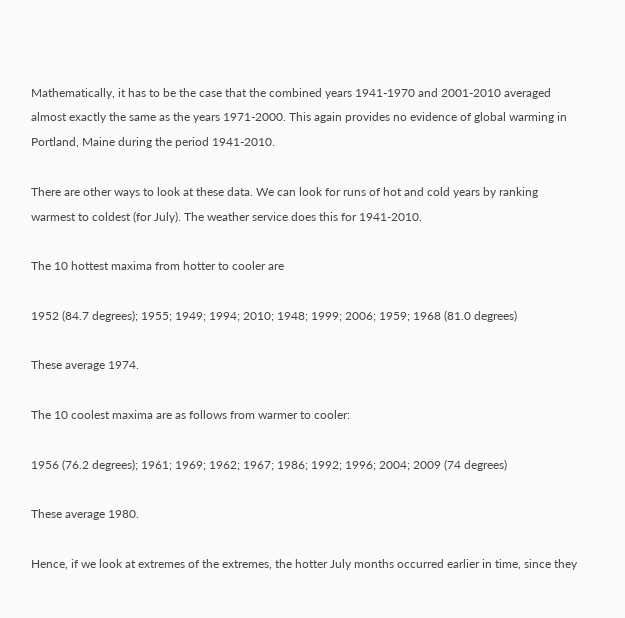Mathematically, it has to be the case that the combined years 1941-1970 and 2001-2010 averaged almost exactly the same as the years 1971-2000. This again provides no evidence of global warming in Portland, Maine during the period 1941-2010.

There are other ways to look at these data. We can look for runs of hot and cold years by ranking warmest to coldest (for July). The weather service does this for 1941-2010.

The 10 hottest maxima from hotter to cooler are

1952 (84.7 degrees); 1955; 1949; 1994; 2010; 1948; 1999; 2006; 1959; 1968 (81.0 degrees)

These average 1974.

The 10 coolest maxima are as follows from warmer to cooler:

1956 (76.2 degrees); 1961; 1969; 1962; 1967; 1986; 1992; 1996; 2004; 2009 (74 degrees)

These average 1980.

Hence, if we look at extremes of the extremes, the hotter July months occurred earlier in time, since they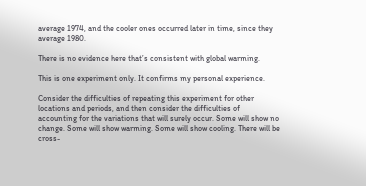average 1974, and the cooler ones occurred later in time, since they average 1980.

There is no evidence here that’s consistent with global warming.

This is one experiment only. It confirms my personal experience.

Consider the difficulties of repeating this experiment for other locations and periods, and then consider the difficulties of accounting for the variations that will surely occur. Some will show no change. Some will show warming. Some will show cooling. There will be cross-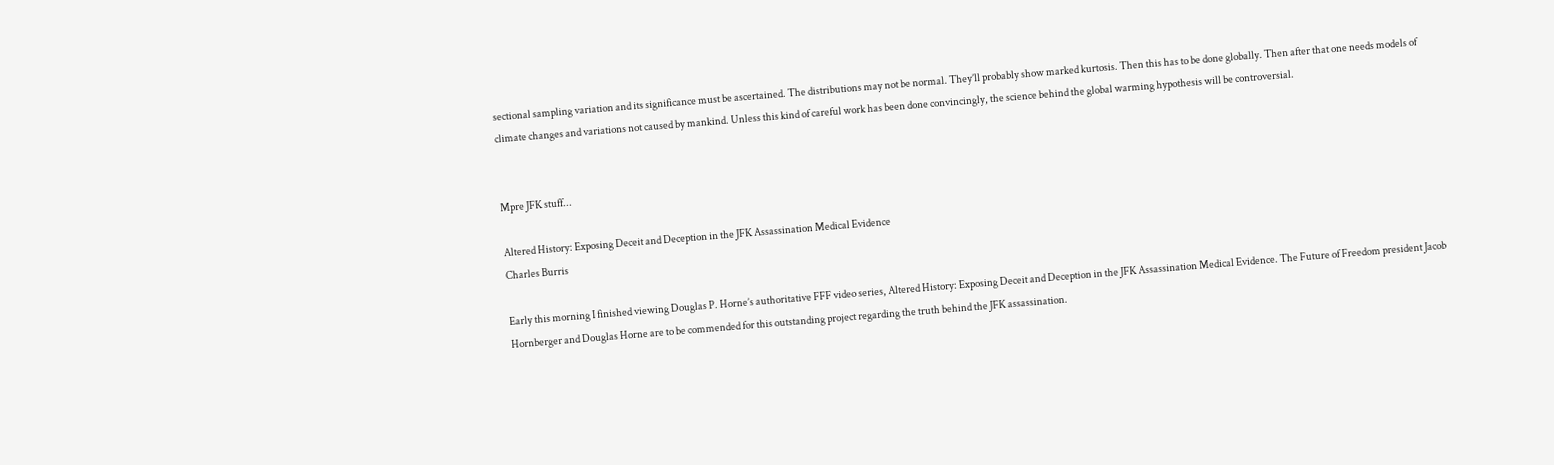sectional sampling variation and its significance must be ascertained. The distributions may not be normal. They’ll probably show marked kurtosis. Then this has to be done globally. Then after that one needs models of climate changes and variations not caused by mankind. Unless this kind of careful work has been done convincingly, the science behind the global warming hypothesis will be controversial.


Mpre JFK stuff...

Altered History: Exposing Deceit and Deception in the JFK Assassination Medical Evidence
Charles Burris

Early this morning I finished viewing Douglas P. Horne’s authoritative FFF video series, Altered History: Exposing Deceit and Deception in the JFK Assassination Medical Evidence. The Future of Freedom president Jacob Hornberger and Douglas Horne are to be commended for this outstanding project regarding the truth behind the JFK assassination.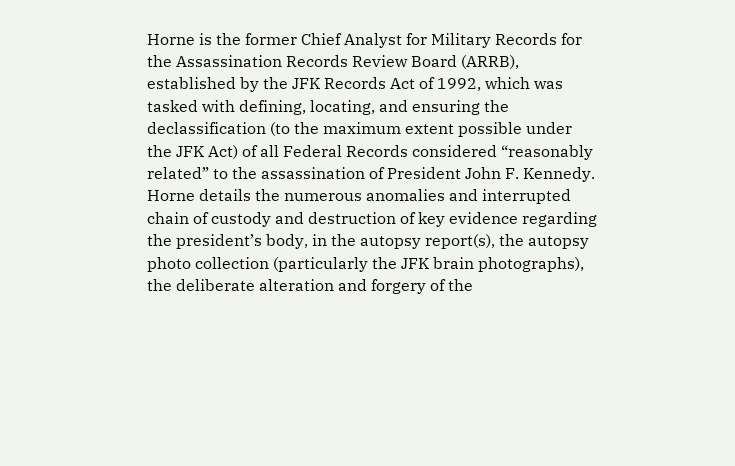Horne is the former Chief Analyst for Military Records for the Assassination Records Review Board (ARRB), established by the JFK Records Act of 1992, which was tasked with defining, locating, and ensuring the declassification (to the maximum extent possible under the JFK Act) of all Federal Records considered “reasonably related” to the assassination of President John F. Kennedy. Horne details the numerous anomalies and interrupted chain of custody and destruction of key evidence regarding the president’s body, in the autopsy report(s), the autopsy photo collection (particularly the JFK brain photographs), the deliberate alteration and forgery of the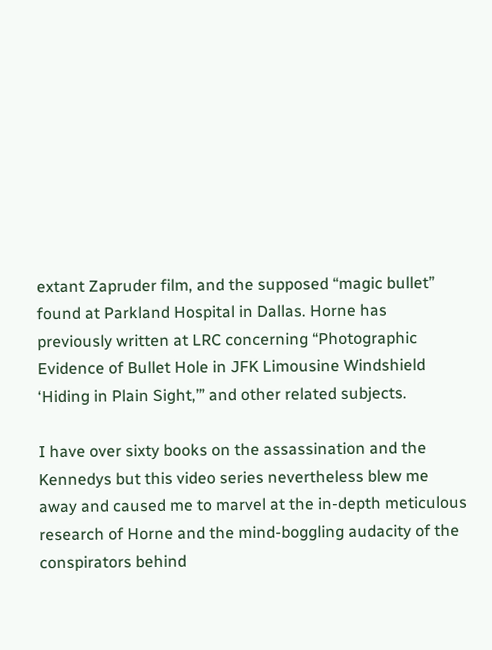extant Zapruder film, and the supposed “magic bullet” found at Parkland Hospital in Dallas. Horne has previously written at LRC concerning “Photographic Evidence of Bullet Hole in JFK Limousine Windshield ‘Hiding in Plain Sight,’” and other related subjects.

I have over sixty books on the assassination and the Kennedys but this video series nevertheless blew me away and caused me to marvel at the in-depth meticulous research of Horne and the mind-boggling audacity of the conspirators behind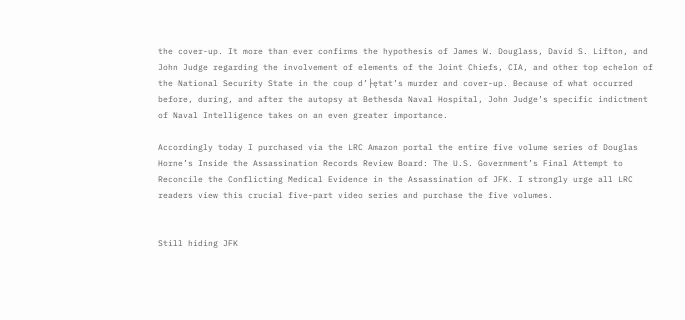the cover-up. It more than ever confirms the hypothesis of James W. Douglass, David S. Lifton, and John Judge regarding the involvement of elements of the Joint Chiefs, CIA, and other top echelon of the National Security State in the coup d’├ętat’s murder and cover-up. Because of what occurred before, during, and after the autopsy at Bethesda Naval Hospital, John Judge’s specific indictment of Naval Intelligence takes on an even greater importance.

Accordingly today I purchased via the LRC Amazon portal the entire five volume series of Douglas Horne’s Inside the Assassination Records Review Board: The U.S. Government’s Final Attempt to Reconcile the Conflicting Medical Evidence in the Assassination of JFK. I strongly urge all LRC readers view this crucial five-part video series and purchase the five volumes.


Still hiding JFK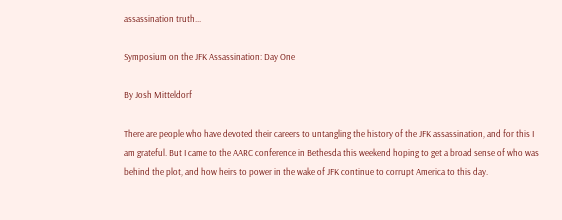assassination truth...

Symposium on the JFK Assassination: Day One

By Josh Mitteldorf

There are people who have devoted their careers to untangling the history of the JFK assassination, and for this I am grateful. But I came to the AARC conference in Bethesda this weekend hoping to get a broad sense of who was behind the plot, and how heirs to power in the wake of JFK continue to corrupt America to this day.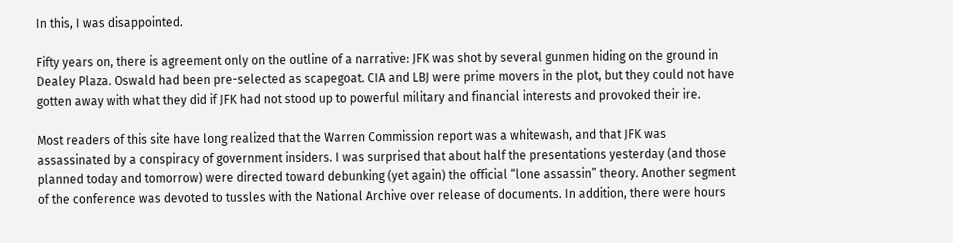In this, I was disappointed.

Fifty years on, there is agreement only on the outline of a narrative: JFK was shot by several gunmen hiding on the ground in Dealey Plaza. Oswald had been pre-selected as scapegoat. CIA and LBJ were prime movers in the plot, but they could not have gotten away with what they did if JFK had not stood up to powerful military and financial interests and provoked their ire.

Most readers of this site have long realized that the Warren Commission report was a whitewash, and that JFK was assassinated by a conspiracy of government insiders. I was surprised that about half the presentations yesterday (and those planned today and tomorrow) were directed toward debunking (yet again) the official “lone assassin” theory. Another segment of the conference was devoted to tussles with the National Archive over release of documents. In addition, there were hours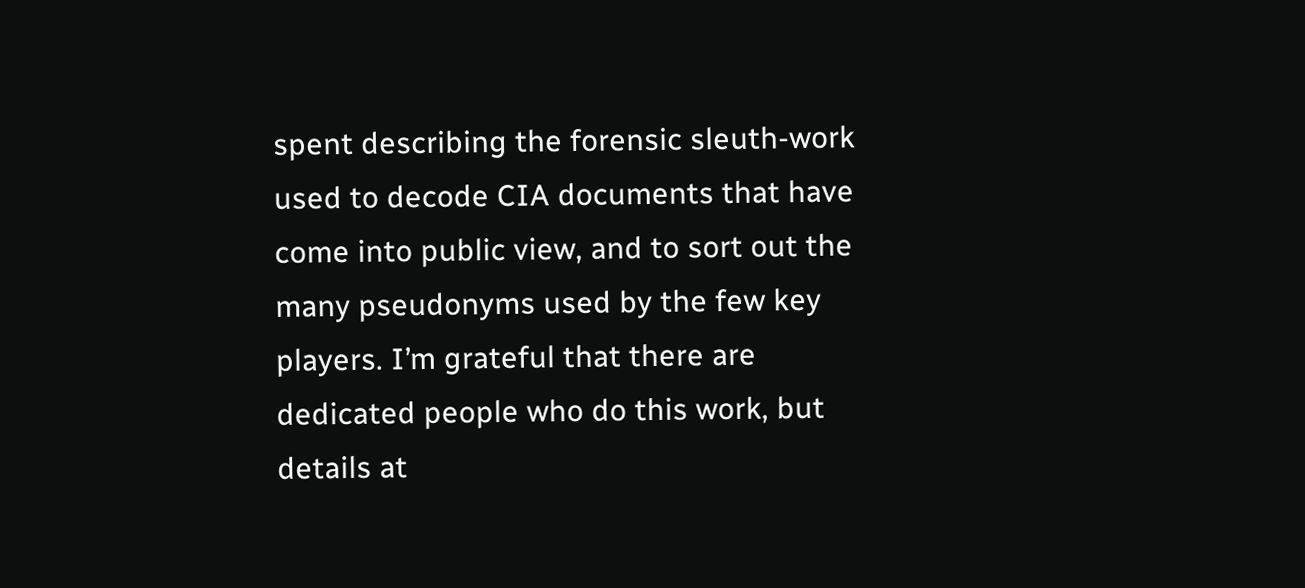spent describing the forensic sleuth-work used to decode CIA documents that have come into public view, and to sort out the many pseudonyms used by the few key players. I’m grateful that there are dedicated people who do this work, but details at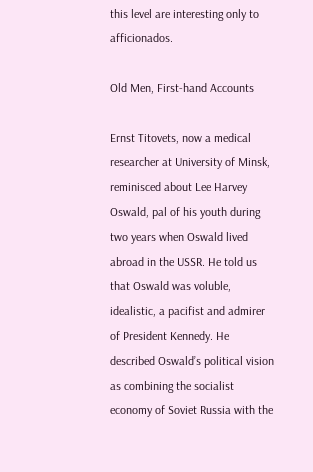this level are interesting only to afficionados.

Old Men, First-hand Accounts

Ernst Titovets, now a medical researcher at University of Minsk, reminisced about Lee Harvey Oswald, pal of his youth during two years when Oswald lived abroad in the USSR. He told us that Oswald was voluble, idealistic, a pacifist and admirer of President Kennedy. He described Oswald’s political vision as combining the socialist economy of Soviet Russia with the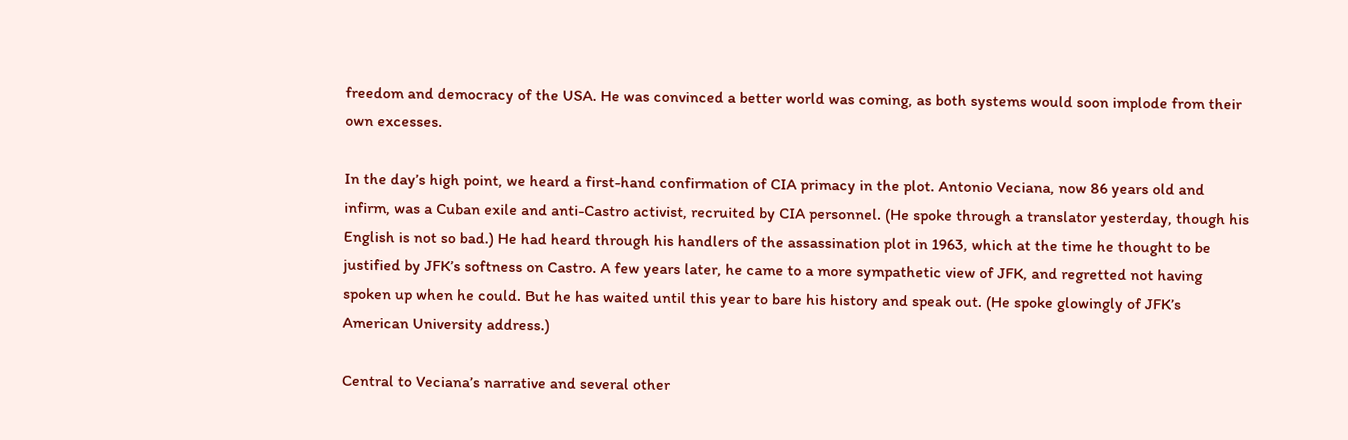freedom and democracy of the USA. He was convinced a better world was coming, as both systems would soon implode from their own excesses.

In the day’s high point, we heard a first-hand confirmation of CIA primacy in the plot. Antonio Veciana, now 86 years old and infirm, was a Cuban exile and anti-Castro activist, recruited by CIA personnel. (He spoke through a translator yesterday, though his English is not so bad.) He had heard through his handlers of the assassination plot in 1963, which at the time he thought to be justified by JFK’s softness on Castro. A few years later, he came to a more sympathetic view of JFK, and regretted not having spoken up when he could. But he has waited until this year to bare his history and speak out. (He spoke glowingly of JFK’s American University address.)

Central to Veciana’s narrative and several other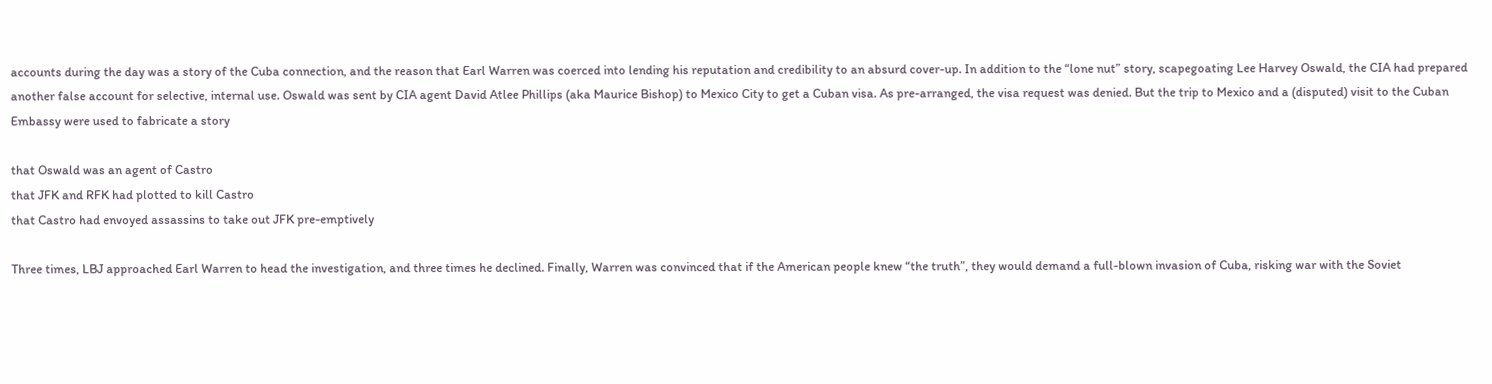accounts during the day was a story of the Cuba connection, and the reason that Earl Warren was coerced into lending his reputation and credibility to an absurd cover-up. In addition to the “lone nut” story, scapegoating Lee Harvey Oswald, the CIA had prepared another false account for selective, internal use. Oswald was sent by CIA agent David Atlee Phillips (aka Maurice Bishop) to Mexico City to get a Cuban visa. As pre-arranged, the visa request was denied. But the trip to Mexico and a (disputed) visit to the Cuban Embassy were used to fabricate a story

that Oswald was an agent of Castro
that JFK and RFK had plotted to kill Castro
that Castro had envoyed assassins to take out JFK pre-emptively

Three times, LBJ approached Earl Warren to head the investigation, and three times he declined. Finally, Warren was convinced that if the American people knew “the truth”, they would demand a full-blown invasion of Cuba, risking war with the Soviet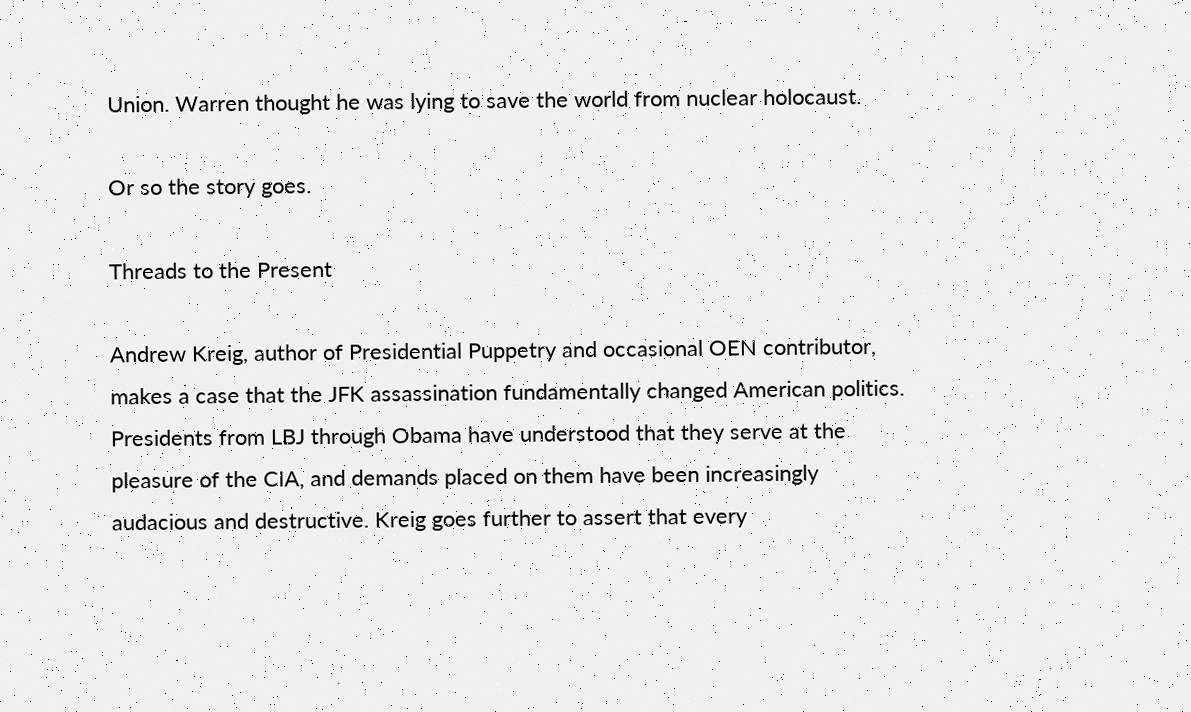Union. Warren thought he was lying to save the world from nuclear holocaust.

Or so the story goes.

Threads to the Present

Andrew Kreig, author of Presidential Puppetry and occasional OEN contributor, makes a case that the JFK assassination fundamentally changed American politics. Presidents from LBJ through Obama have understood that they serve at the pleasure of the CIA, and demands placed on them have been increasingly audacious and destructive. Kreig goes further to assert that every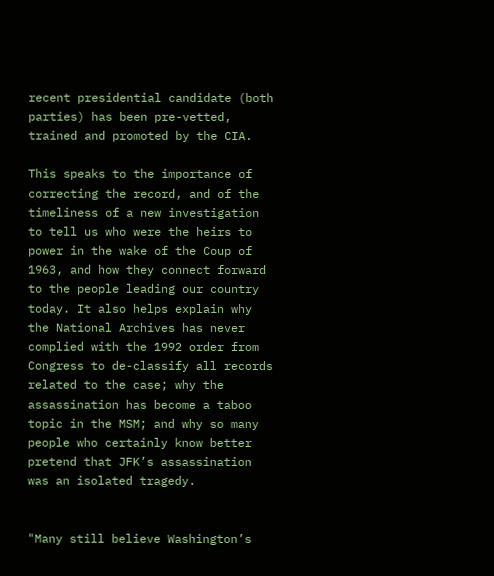recent presidential candidate (both parties) has been pre-vetted, trained and promoted by the CIA.

This speaks to the importance of correcting the record, and of the timeliness of a new investigation to tell us who were the heirs to power in the wake of the Coup of 1963, and how they connect forward to the people leading our country today. It also helps explain why the National Archives has never complied with the 1992 order from Congress to de-classify all records related to the case; why the assassination has become a taboo topic in the MSM; and why so many people who certainly know better pretend that JFK’s assassination was an isolated tragedy.


"Many still believe Washington’s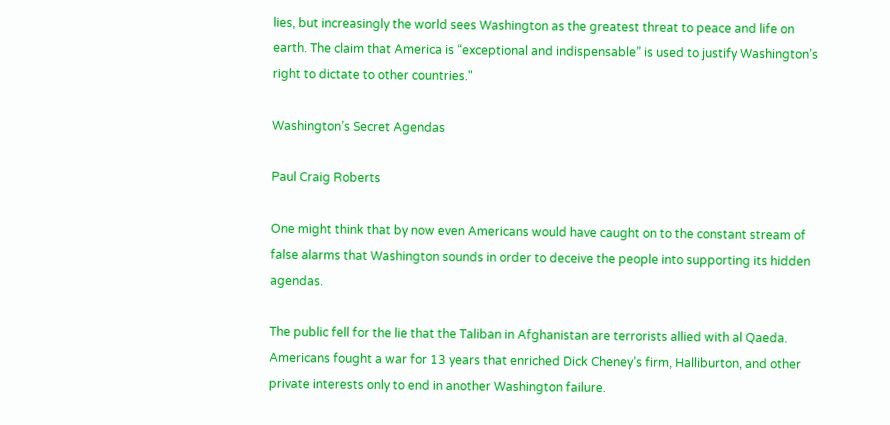lies, but increasingly the world sees Washington as the greatest threat to peace and life on earth. The claim that America is “exceptional and indispensable” is used to justify Washington’s right to dictate to other countries."

Washington’s Secret Agendas

Paul Craig Roberts

One might think that by now even Americans would have caught on to the constant stream of false alarms that Washington sounds in order to deceive the people into supporting its hidden agendas.

The public fell for the lie that the Taliban in Afghanistan are terrorists allied with al Qaeda. Americans fought a war for 13 years that enriched Dick Cheney’s firm, Halliburton, and other private interests only to end in another Washington failure.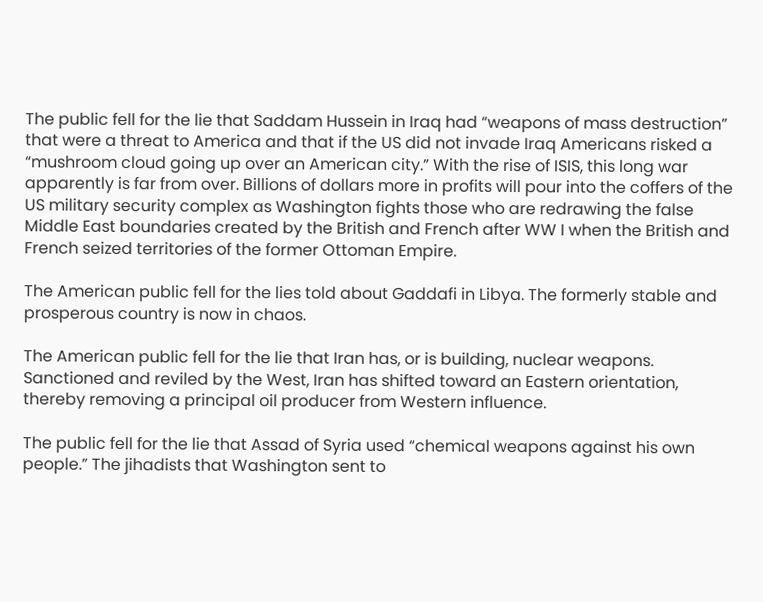The public fell for the lie that Saddam Hussein in Iraq had “weapons of mass destruction” that were a threat to America and that if the US did not invade Iraq Americans risked a “mushroom cloud going up over an American city.” With the rise of ISIS, this long war apparently is far from over. Billions of dollars more in profits will pour into the coffers of the US military security complex as Washington fights those who are redrawing the false Middle East boundaries created by the British and French after WW I when the British and French seized territories of the former Ottoman Empire.

The American public fell for the lies told about Gaddafi in Libya. The formerly stable and prosperous country is now in chaos.

The American public fell for the lie that Iran has, or is building, nuclear weapons. Sanctioned and reviled by the West, Iran has shifted toward an Eastern orientation, thereby removing a principal oil producer from Western influence.

The public fell for the lie that Assad of Syria used “chemical weapons against his own people.” The jihadists that Washington sent to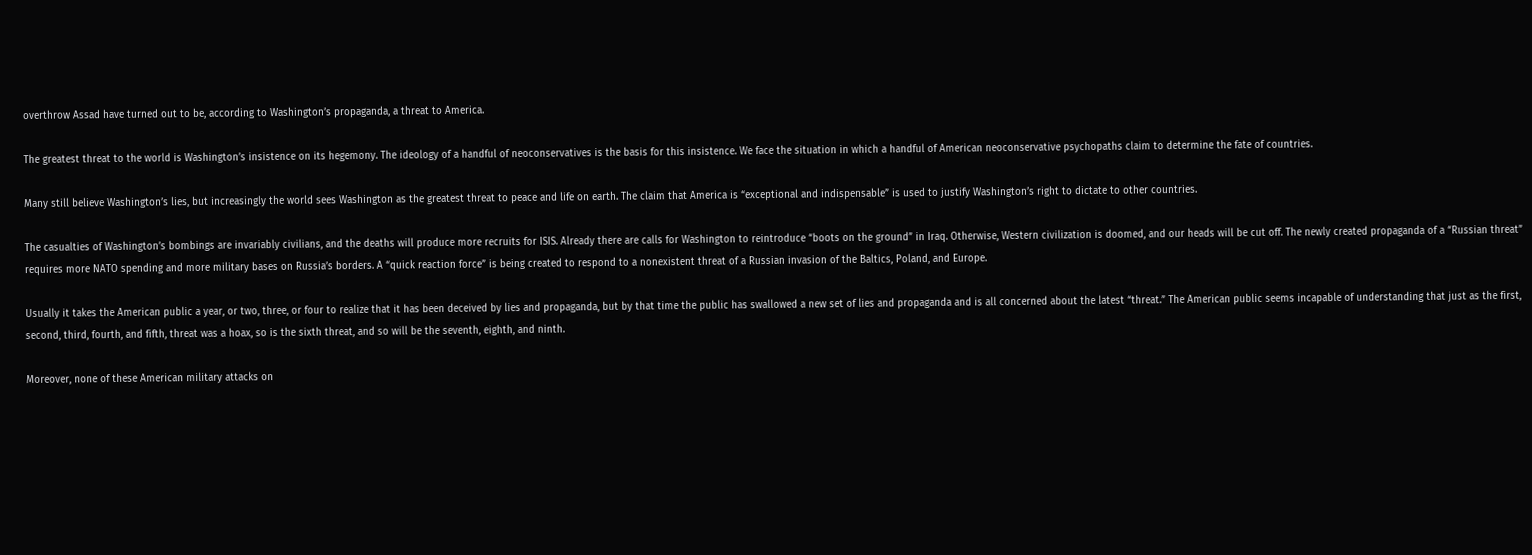overthrow Assad have turned out to be, according to Washington’s propaganda, a threat to America.

The greatest threat to the world is Washington’s insistence on its hegemony. The ideology of a handful of neoconservatives is the basis for this insistence. We face the situation in which a handful of American neoconservative psychopaths claim to determine the fate of countries.

Many still believe Washington’s lies, but increasingly the world sees Washington as the greatest threat to peace and life on earth. The claim that America is “exceptional and indispensable” is used to justify Washington’s right to dictate to other countries.

The casualties of Washington’s bombings are invariably civilians, and the deaths will produce more recruits for ISIS. Already there are calls for Washington to reintroduce “boots on the ground” in Iraq. Otherwise, Western civilization is doomed, and our heads will be cut off. The newly created propaganda of a “Russian threat” requires more NATO spending and more military bases on Russia’s borders. A “quick reaction force” is being created to respond to a nonexistent threat of a Russian invasion of the Baltics, Poland, and Europe.

Usually it takes the American public a year, or two, three, or four to realize that it has been deceived by lies and propaganda, but by that time the public has swallowed a new set of lies and propaganda and is all concerned about the latest “threat.” The American public seems incapable of understanding that just as the first, second, third, fourth, and fifth, threat was a hoax, so is the sixth threat, and so will be the seventh, eighth, and ninth.

Moreover, none of these American military attacks on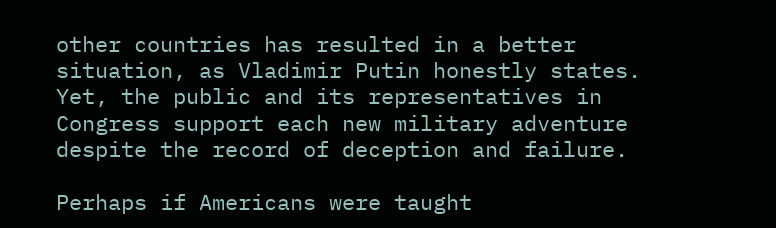other countries has resulted in a better situation, as Vladimir Putin honestly states. Yet, the public and its representatives in Congress support each new military adventure despite the record of deception and failure.

Perhaps if Americans were taught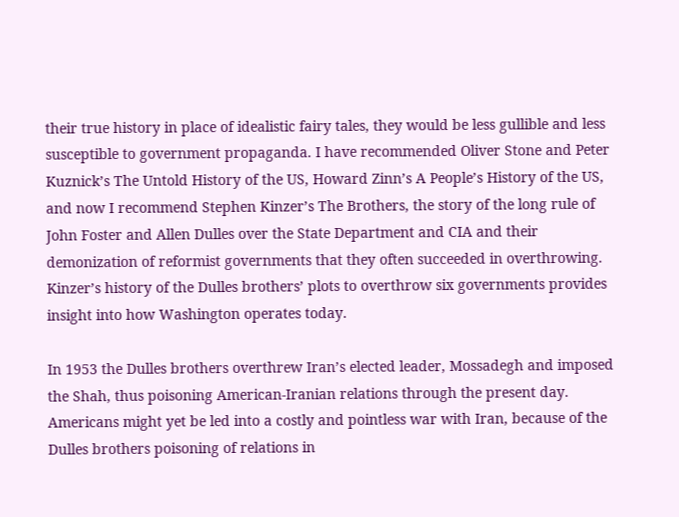their true history in place of idealistic fairy tales, they would be less gullible and less susceptible to government propaganda. I have recommended Oliver Stone and Peter Kuznick’s The Untold History of the US, Howard Zinn’s A People’s History of the US, and now I recommend Stephen Kinzer’s The Brothers, the story of the long rule of John Foster and Allen Dulles over the State Department and CIA and their demonization of reformist governments that they often succeeded in overthrowing. Kinzer’s history of the Dulles brothers’ plots to overthrow six governments provides insight into how Washington operates today.

In 1953 the Dulles brothers overthrew Iran’s elected leader, Mossadegh and imposed the Shah, thus poisoning American-Iranian relations through the present day. Americans might yet be led into a costly and pointless war with Iran, because of the Dulles brothers poisoning of relations in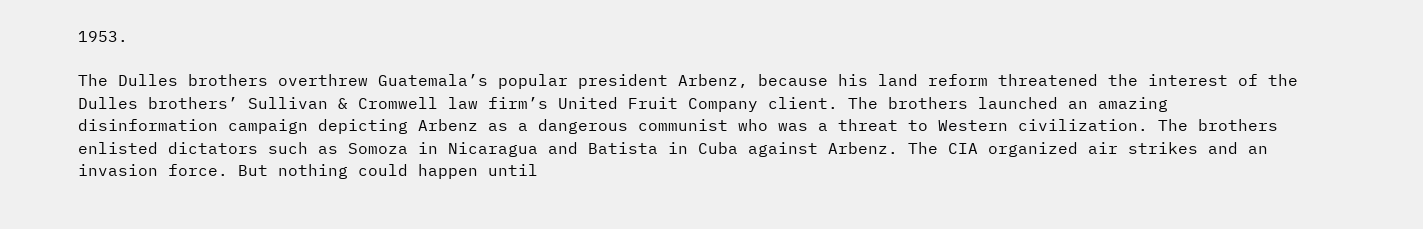1953.

The Dulles brothers overthrew Guatemala’s popular president Arbenz, because his land reform threatened the interest of the Dulles brothers’ Sullivan & Cromwell law firm’s United Fruit Company client. The brothers launched an amazing disinformation campaign depicting Arbenz as a dangerous communist who was a threat to Western civilization. The brothers enlisted dictators such as Somoza in Nicaragua and Batista in Cuba against Arbenz. The CIA organized air strikes and an invasion force. But nothing could happen until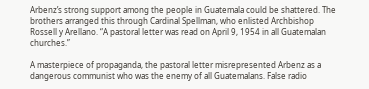Arbenz’s strong support among the people in Guatemala could be shattered. The brothers arranged this through Cardinal Spellman, who enlisted Archbishop Rossell y Arellano. “A pastoral letter was read on April 9, 1954 in all Guatemalan churches.”

A masterpiece of propaganda, the pastoral letter misrepresented Arbenz as a dangerous communist who was the enemy of all Guatemalans. False radio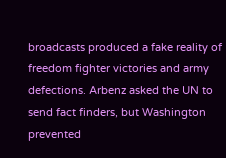broadcasts produced a fake reality of freedom fighter victories and army defections. Arbenz asked the UN to send fact finders, but Washington prevented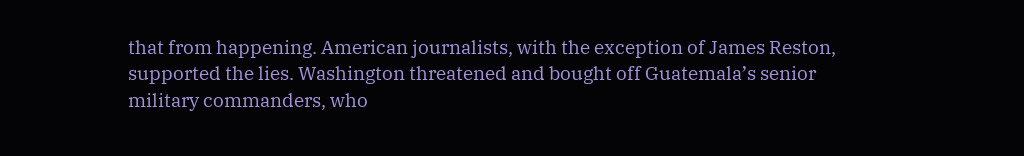that from happening. American journalists, with the exception of James Reston, supported the lies. Washington threatened and bought off Guatemala’s senior military commanders, who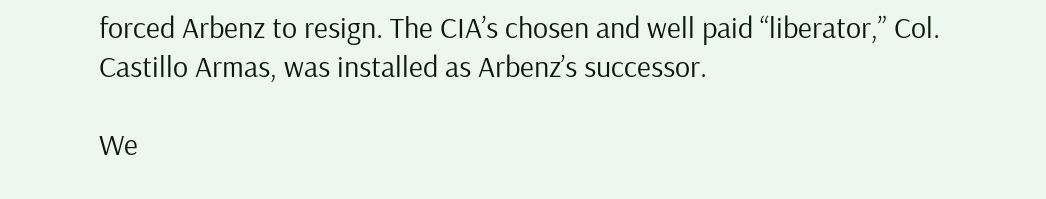forced Arbenz to resign. The CIA’s chosen and well paid “liberator,” Col. Castillo Armas, was installed as Arbenz’s successor.

We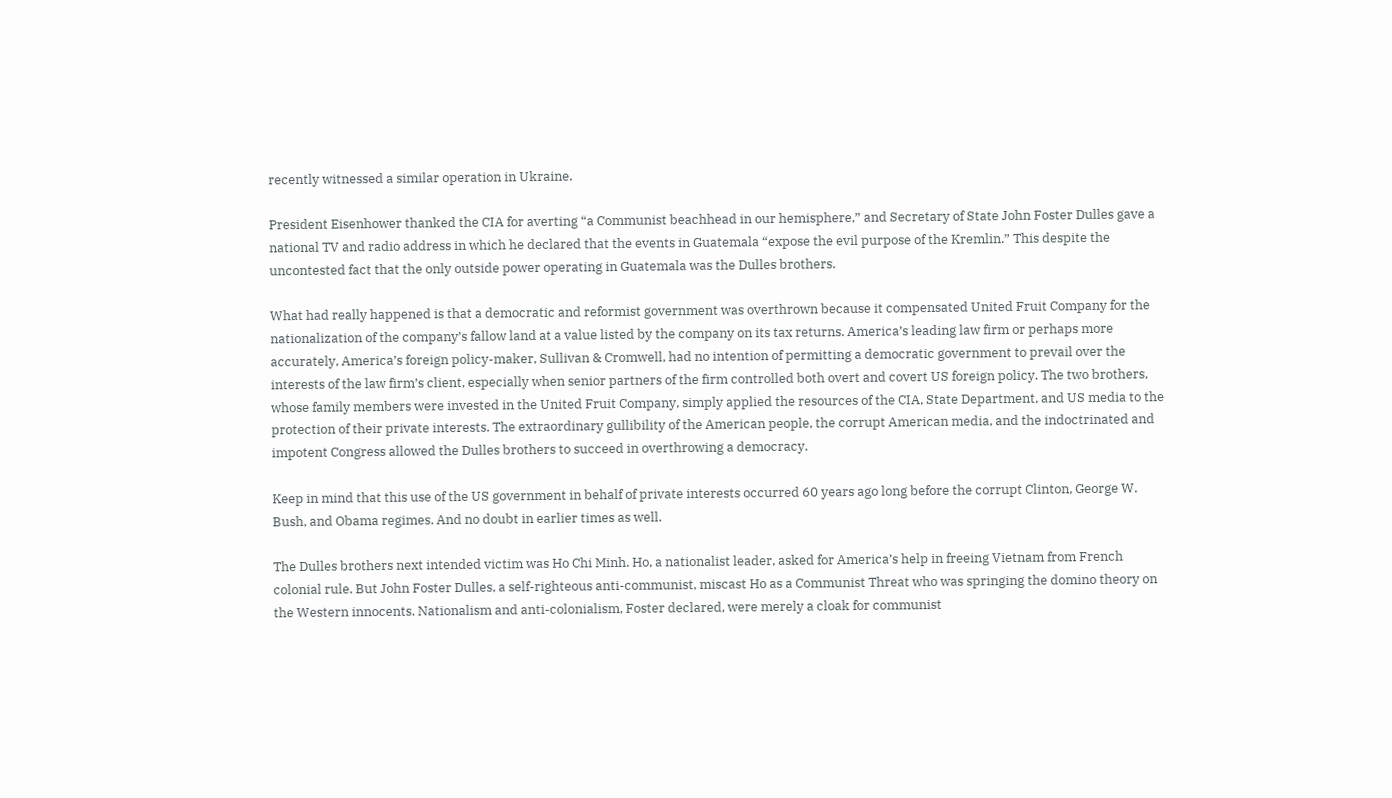recently witnessed a similar operation in Ukraine.

President Eisenhower thanked the CIA for averting “a Communist beachhead in our hemisphere,” and Secretary of State John Foster Dulles gave a national TV and radio address in which he declared that the events in Guatemala “expose the evil purpose of the Kremlin.” This despite the uncontested fact that the only outside power operating in Guatemala was the Dulles brothers.

What had really happened is that a democratic and reformist government was overthrown because it compensated United Fruit Company for the nationalization of the company’s fallow land at a value listed by the company on its tax returns. America’s leading law firm or perhaps more accurately, America’s foreign policy-maker, Sullivan & Cromwell, had no intention of permitting a democratic government to prevail over the interests of the law firm’s client, especially when senior partners of the firm controlled both overt and covert US foreign policy. The two brothers, whose family members were invested in the United Fruit Company, simply applied the resources of the CIA, State Department, and US media to the protection of their private interests. The extraordinary gullibility of the American people, the corrupt American media, and the indoctrinated and impotent Congress allowed the Dulles brothers to succeed in overthrowing a democracy.

Keep in mind that this use of the US government in behalf of private interests occurred 60 years ago long before the corrupt Clinton, George W. Bush, and Obama regimes. And no doubt in earlier times as well.

The Dulles brothers next intended victim was Ho Chi Minh. Ho, a nationalist leader, asked for America’s help in freeing Vietnam from French colonial rule. But John Foster Dulles, a self-righteous anti-communist, miscast Ho as a Communist Threat who was springing the domino theory on the Western innocents. Nationalism and anti-colonialism, Foster declared, were merely a cloak for communist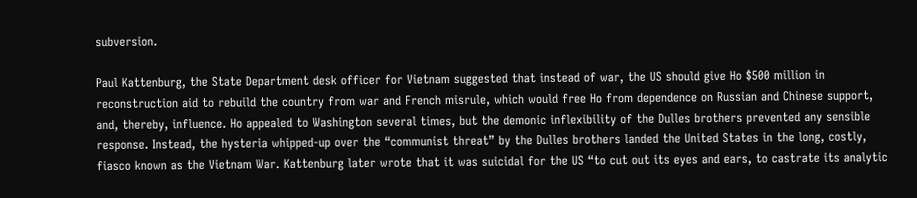subversion.

Paul Kattenburg, the State Department desk officer for Vietnam suggested that instead of war, the US should give Ho $500 million in reconstruction aid to rebuild the country from war and French misrule, which would free Ho from dependence on Russian and Chinese support, and, thereby, influence. Ho appealed to Washington several times, but the demonic inflexibility of the Dulles brothers prevented any sensible response. Instead, the hysteria whipped-up over the “communist threat” by the Dulles brothers landed the United States in the long, costly, fiasco known as the Vietnam War. Kattenburg later wrote that it was suicidal for the US “to cut out its eyes and ears, to castrate its analytic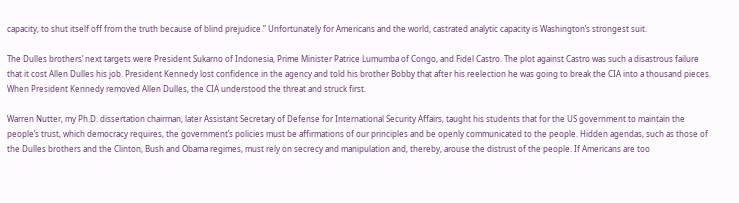capacity, to shut itself off from the truth because of blind prejudice.” Unfortunately for Americans and the world, castrated analytic capacity is Washington’s strongest suit.

The Dulles brothers’ next targets were President Sukarno of Indonesia, Prime Minister Patrice Lumumba of Congo, and Fidel Castro. The plot against Castro was such a disastrous failure that it cost Allen Dulles his job. President Kennedy lost confidence in the agency and told his brother Bobby that after his reelection he was going to break the CIA into a thousand pieces. When President Kennedy removed Allen Dulles, the CIA understood the threat and struck first.

Warren Nutter, my Ph.D. dissertation chairman, later Assistant Secretary of Defense for International Security Affairs, taught his students that for the US government to maintain the people’s trust, which democracy requires, the government’s policies must be affirmations of our principles and be openly communicated to the people. Hidden agendas, such as those of the Dulles brothers and the Clinton, Bush and Obama regimes, must rely on secrecy and manipulation and, thereby, arouse the distrust of the people. If Americans are too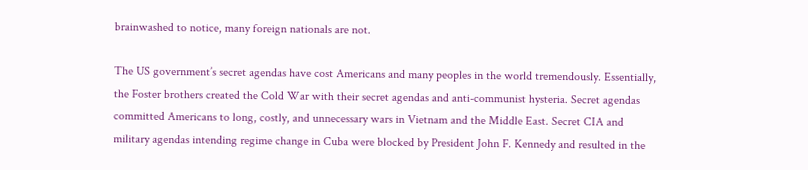brainwashed to notice, many foreign nationals are not.

The US government’s secret agendas have cost Americans and many peoples in the world tremendously. Essentially, the Foster brothers created the Cold War with their secret agendas and anti-communist hysteria. Secret agendas committed Americans to long, costly, and unnecessary wars in Vietnam and the Middle East. Secret CIA and military agendas intending regime change in Cuba were blocked by President John F. Kennedy and resulted in the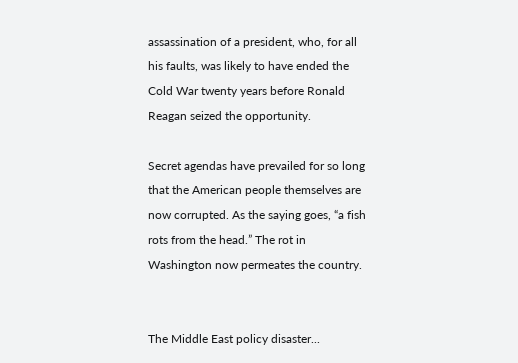assassination of a president, who, for all his faults, was likely to have ended the Cold War twenty years before Ronald Reagan seized the opportunity.

Secret agendas have prevailed for so long that the American people themselves are now corrupted. As the saying goes, “a fish rots from the head.” The rot in Washington now permeates the country.


The Middle East policy disaster...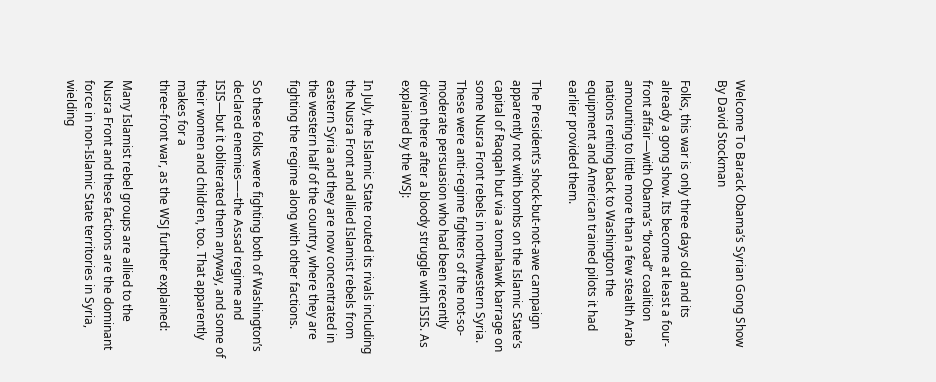Welcome To Barack Obama’s Syrian Gong Show
By David Stockman

Folks, this war is only three days old and its already a gong show. Its become at least a four-front affair—with Obama’s “broad” coalition amounting to little more than a few stealth Arab nations renting back to Washington the equipment and American trained pilots it had earlier provided them.

The President’s shock-but-not-awe campaign apparently not with bombs on the Islamic State’s capital of Raqqah but via a tomahawk barrage on some Nusra Front rebels in northwestern Syria. These were anti-regime fighters of the not-so-moderate persuasion who had been recently driven there after a bloody struggle with ISIS. As explained by the WSJ:

In July, the Islamic State routed its rivals including the Nusra Front and allied Islamist rebels from eastern Syria and they are now concentrated in the western half of the country, where they are fighting the regime along with other factions.

So these folks were fighting both of Washington’s declared enemies—–the Assad regime and ISIS—but it obliterated them anyway, and some of their women and children, too. That apparently makes for a
three-front war, as the WSJ further explained:

Many Islamist rebel groups are allied to the Nusra Front and these factions are the dominant force in non-Islamic State territories in Syria, wielding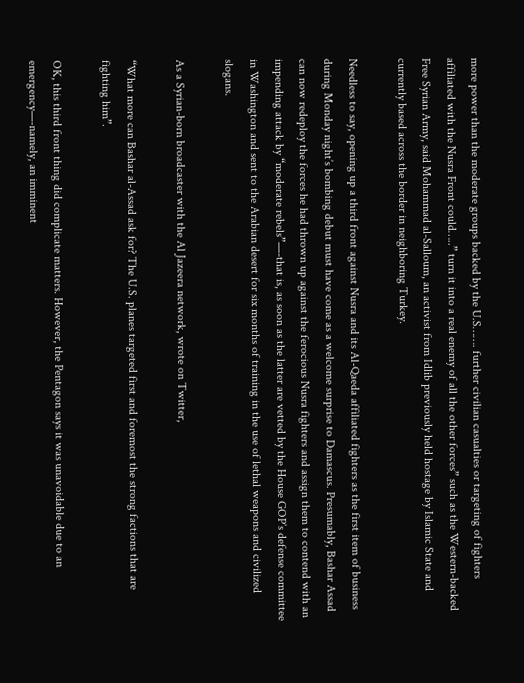more power than the moderate groups backed by the U.S……. further civilian casualties or targeting of fighters affiliated with the Nusra Front could…..” turn it into a real enemy of all the other forces” such as the Western-backed Free Syrian Army, said Mohammad al-Salloum, an activist from Idlib previously held hostage by Islamic State and currently based across the border in neighboring Turkey.

Needless to say, opening up a third front against Nusra and its Al-Qaeda affiliated fighters as the first item of business during Monday night’s bombing debut must have come as a welcome surprise to Damascus. Presumably, Bashar Assad can now redeploy the forces he had thrown up against the ferocious Nusra fighters and assign them to contend with an impending attack by “moderate rebels”—-that is, as soon as the latter are vetted by the House GOP’s defense committee in Washington and sent to the Arabian desert for six months of training in the use of lethal weapons and civilized slogans.

As a Syrian-born broadcaster with the Al Jazeera network, wrote on Twitter,

“What more can Bashar al-Assad ask for? The U.S. planes targeted first and foremost the strong factions that are fighting him”.

OK, this third front thing did complicate matters. However, the Pentagon says it was unavoidable due to an emergency—-namely, an imminent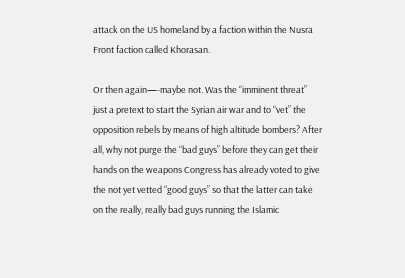attack on the US homeland by a faction within the Nusra Front faction called Khorasan.

Or then again—-maybe not. Was the “imminent threat” just a pretext to start the Syrian air war and to “vet” the opposition rebels by means of high altitude bombers? After all, why not purge the “bad guys” before they can get their hands on the weapons Congress has already voted to give the not yet vetted “good guys” so that the latter can take on the really, really bad guys running the Islamic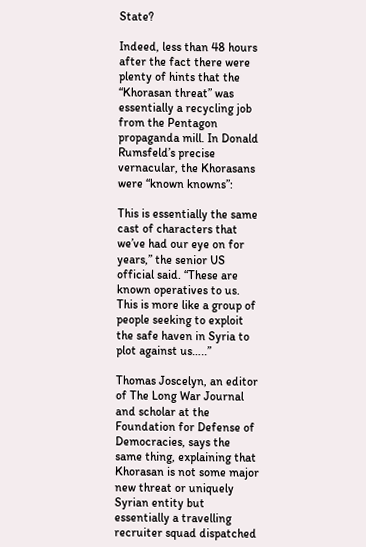State?

Indeed, less than 48 hours after the fact there were plenty of hints that the “Khorasan threat” was essentially a recycling job from the Pentagon propaganda mill. In Donald Rumsfeld’s precise vernacular, the Khorasans were “known knowns”:

This is essentially the same cast of characters that we’ve had our eye on for years,” the senior US official said. “These are known operatives to us. This is more like a group of people seeking to exploit the safe haven in Syria to plot against us…..”

Thomas Joscelyn, an editor of The Long War Journal and scholar at the Foundation for Defense of Democracies, says the same thing, explaining that Khorasan is not some major new threat or uniquely Syrian entity but essentially a travelling recruiter squad dispatched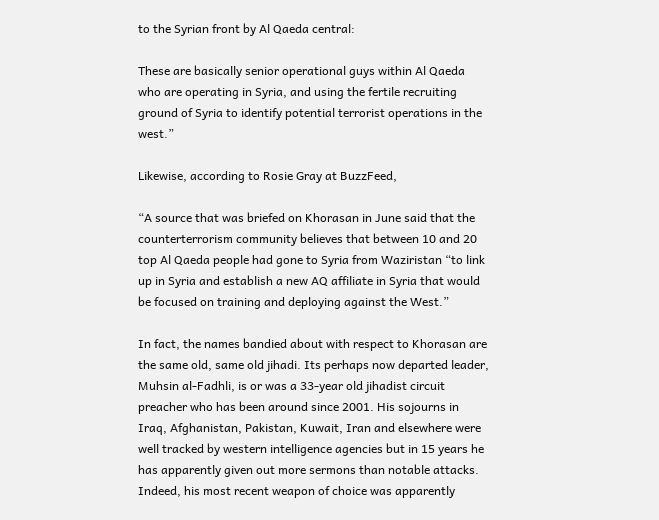to the Syrian front by Al Qaeda central:

These are basically senior operational guys within Al Qaeda who are operating in Syria, and using the fertile recruiting ground of Syria to identify potential terrorist operations in the west.”

Likewise, according to Rosie Gray at BuzzFeed,

“A source that was briefed on Khorasan in June said that the counterterrorism community believes that between 10 and 20 top Al Qaeda people had gone to Syria from Waziristan “to link up in Syria and establish a new AQ affiliate in Syria that would be focused on training and deploying against the West.”

In fact, the names bandied about with respect to Khorasan are the same old, same old jihadi. Its perhaps now departed leader, Muhsin al-Fadhli, is or was a 33-year old jihadist circuit preacher who has been around since 2001. His sojourns in Iraq, Afghanistan, Pakistan, Kuwait, Iran and elsewhere were well tracked by western intelligence agencies but in 15 years he has apparently given out more sermons than notable attacks. Indeed, his most recent weapon of choice was apparently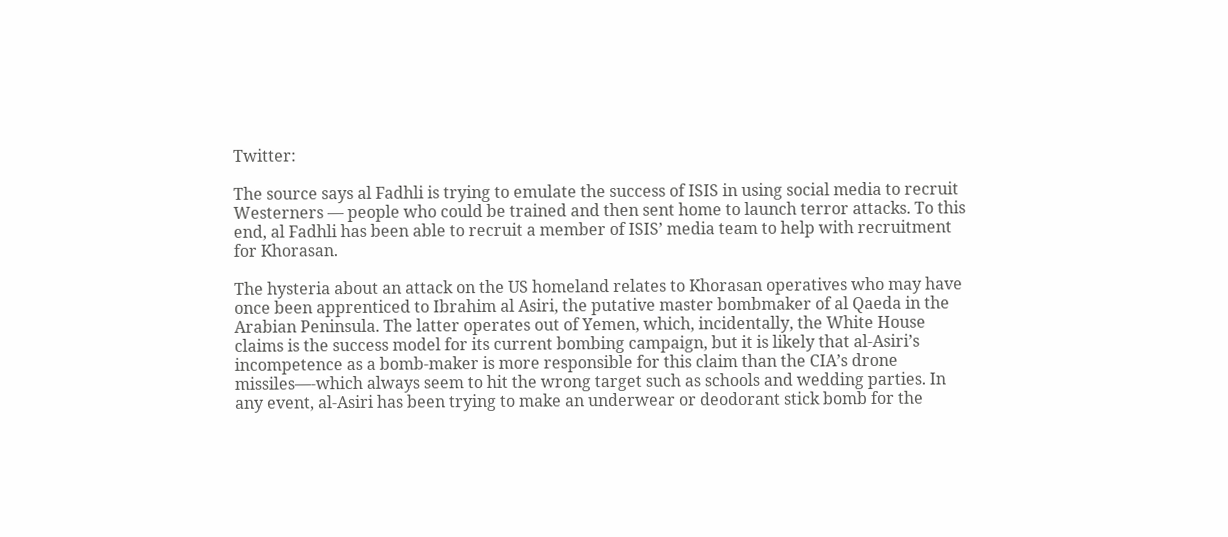Twitter:

The source says al Fadhli is trying to emulate the success of ISIS in using social media to recruit Westerners — people who could be trained and then sent home to launch terror attacks. To this end, al Fadhli has been able to recruit a member of ISIS’ media team to help with recruitment for Khorasan.

The hysteria about an attack on the US homeland relates to Khorasan operatives who may have once been apprenticed to Ibrahim al Asiri, the putative master bombmaker of al Qaeda in the Arabian Peninsula. The latter operates out of Yemen, which, incidentally, the White House claims is the success model for its current bombing campaign, but it is likely that al-Asiri’s incompetence as a bomb-maker is more responsible for this claim than the CIA’s drone missiles—-which always seem to hit the wrong target such as schools and wedding parties. In any event, al-Asiri has been trying to make an underwear or deodorant stick bomb for the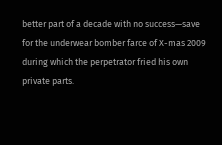better part of a decade with no success—save for the underwear bomber farce of X-mas 2009 during which the perpetrator fried his own private parts.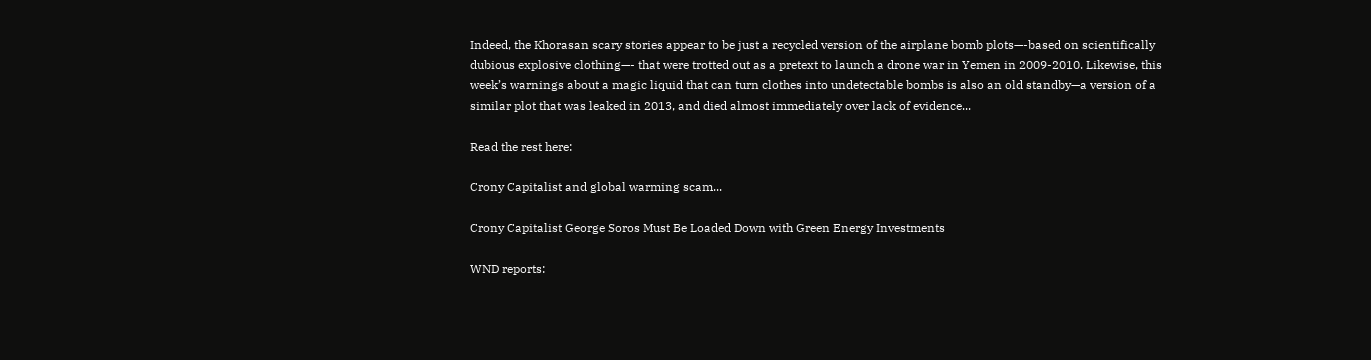Indeed, the Khorasan scary stories appear to be just a recycled version of the airplane bomb plots—-based on scientifically dubious explosive clothing—- that were trotted out as a pretext to launch a drone war in Yemen in 2009-2010. Likewise, this week’s warnings about a magic liquid that can turn clothes into undetectable bombs is also an old standby—a version of a similar plot that was leaked in 2013, and died almost immediately over lack of evidence...

Read the rest here:

Crony Capitalist and global warming scam...

Crony Capitalist George Soros Must Be Loaded Down with Green Energy Investments

WND reports: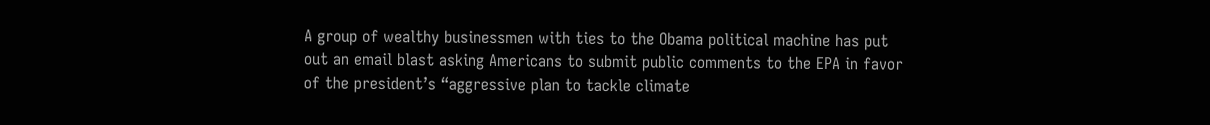A group of wealthy businessmen with ties to the Obama political machine has put out an email blast asking Americans to submit public comments to the EPA in favor of the president’s “aggressive plan to tackle climate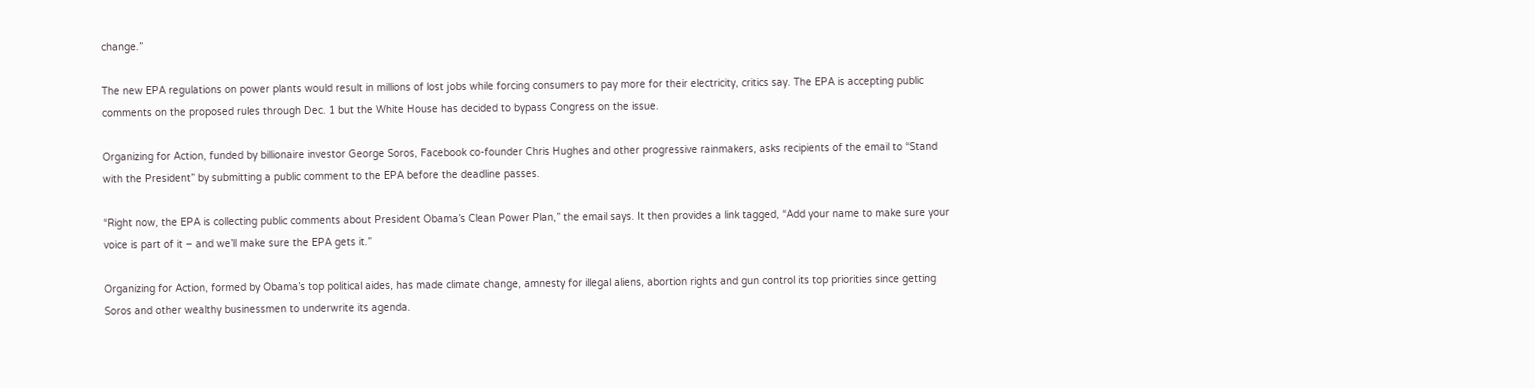change.”

The new EPA regulations on power plants would result in millions of lost jobs while forcing consumers to pay more for their electricity, critics say. The EPA is accepting public comments on the proposed rules through Dec. 1 but the White House has decided to bypass Congress on the issue.

Organizing for Action, funded by billionaire investor George Soros, Facebook co-founder Chris Hughes and other progressive rainmakers, asks recipients of the email to “Stand with the President” by submitting a public comment to the EPA before the deadline passes.

“Right now, the EPA is collecting public comments about President Obama’s Clean Power Plan,” the email says. It then provides a link tagged, “Add your name to make sure your voice is part of it – and we’ll make sure the EPA gets it.”

Organizing for Action, formed by Obama’s top political aides, has made climate change, amnesty for illegal aliens, abortion rights and gun control its top priorities since getting Soros and other wealthy businessmen to underwrite its agenda.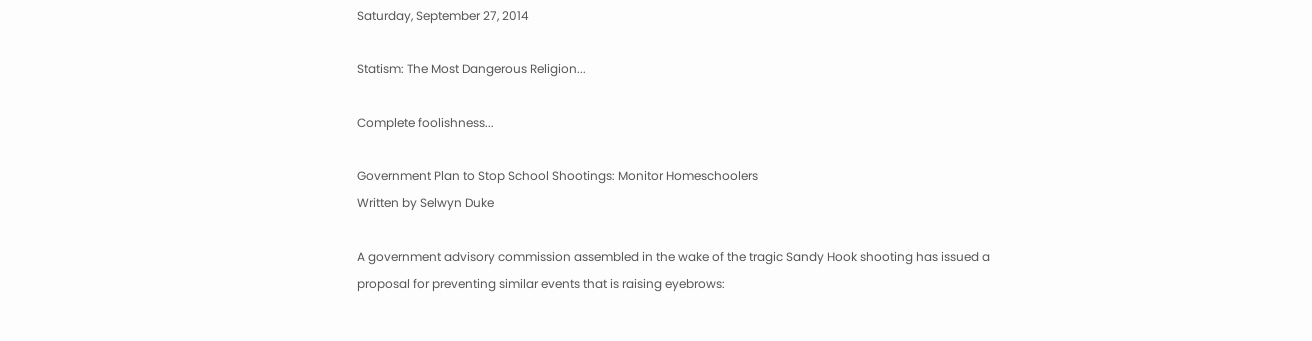Saturday, September 27, 2014

Statism: The Most Dangerous Religion...

Complete foolishness...

Government Plan to Stop School Shootings: Monitor Homeschoolers
Written by Selwyn Duke

A government advisory commission assembled in the wake of the tragic Sandy Hook shooting has issued a proposal for preventing similar events that is raising eyebrows: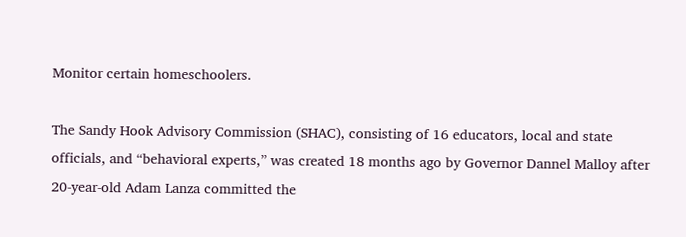Monitor certain homeschoolers.

The Sandy Hook Advisory Commission (SHAC), consisting of 16 educators, local and state officials, and “behavioral experts,” was created 18 months ago by Governor Dannel Malloy after 20-year-old Adam Lanza committed the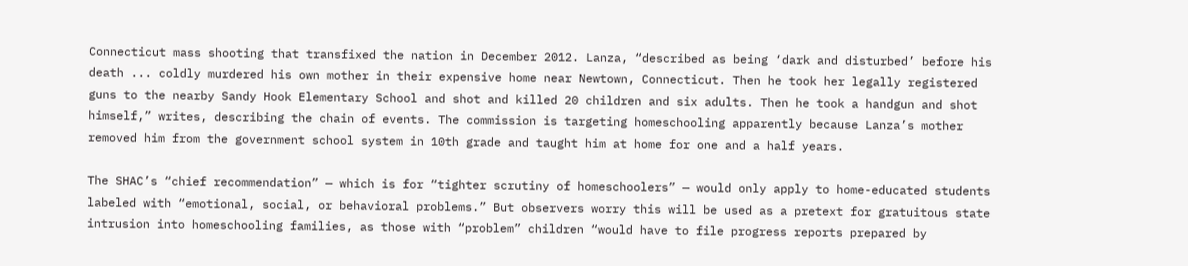Connecticut mass shooting that transfixed the nation in December 2012. Lanza, “described as being ‘dark and disturbed’ before his death ... coldly murdered his own mother in their expensive home near Newtown, Connecticut. Then he took her legally registered guns to the nearby Sandy Hook Elementary School and shot and killed 20 children and six adults. Then he took a handgun and shot himself,” writes, describing the chain of events. The commission is targeting homeschooling apparently because Lanza’s mother removed him from the government school system in 10th grade and taught him at home for one and a half years.

The SHAC’s “chief recommendation” — which is for “tighter scrutiny of homeschoolers” — would only apply to home-educated students labeled with “emotional, social, or behavioral problems.” But observers worry this will be used as a pretext for gratuitous state intrusion into homeschooling families, as those with “problem” children “would have to file progress reports prepared by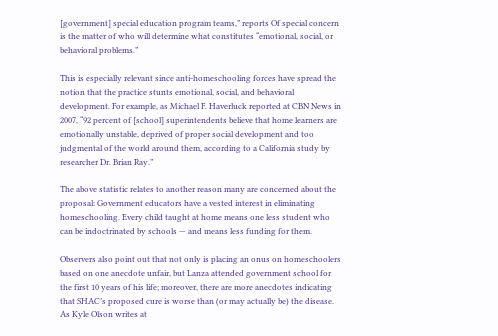[government] special education program teams,” reports Of special concern is the matter of who will determine what constitutes “emotional, social, or behavioral problems.”

This is especially relevant since anti-homeschooling forces have spread the notion that the practice stunts emotional, social, and behavioral development. For example, as Michael F. Haverluck reported at CBN News in 2007, “92 percent of [school] superintendents believe that home learners are emotionally unstable, deprived of proper social development and too judgmental of the world around them, according to a California study by researcher Dr. Brian Ray.”

The above statistic relates to another reason many are concerned about the proposal: Government educators have a vested interest in eliminating homeschooling. Every child taught at home means one less student who can be indoctrinated by schools — and means less funding for them.

Observers also point out that not only is placing an onus on homeschoolers based on one anecdote unfair, but Lanza attended government school for the first 10 years of his life; moreover, there are more anecdotes indicating that SHAC’s proposed cure is worse than (or may actually be) the disease. As Kyle Olson writes at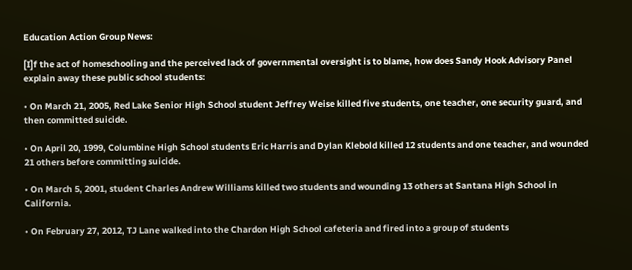Education Action Group News:

[I]f the act of homeschooling and the perceived lack of governmental oversight is to blame, how does Sandy Hook Advisory Panel explain away these public school students:

• On March 21, 2005, Red Lake Senior High School student Jeffrey Weise killed five students, one teacher, one security guard, and then committed suicide.

• On April 20, 1999, Columbine High School students Eric Harris and Dylan Klebold killed 12 students and one teacher, and wounded 21 others before committing suicide.

• On March 5, 2001, student Charles Andrew Williams killed two students and wounding 13 others at Santana High School in California.

• On February 27, 2012, TJ Lane walked into the Chardon High School cafeteria and fired into a group of students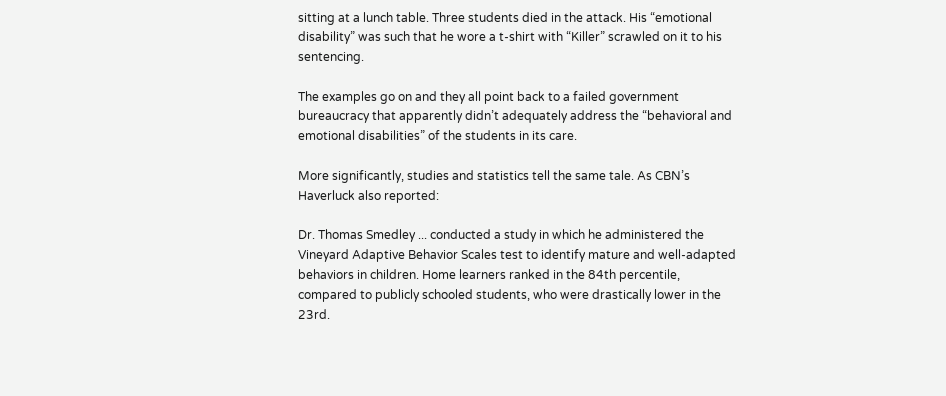sitting at a lunch table. Three students died in the attack. His “emotional disability” was such that he wore a t-shirt with “Killer” scrawled on it to his sentencing.

The examples go on and they all point back to a failed government bureaucracy that apparently didn’t adequately address the “behavioral and emotional disabilities” of the students in its care.

More significantly, studies and statistics tell the same tale. As CBN’s Haverluck also reported:

Dr. Thomas Smedley ... conducted a study in which he administered the Vineyard Adaptive Behavior Scales test to identify mature and well-adapted behaviors in children. Home learners ranked in the 84th percentile, compared to publicly schooled students, who were drastically lower in the 23rd.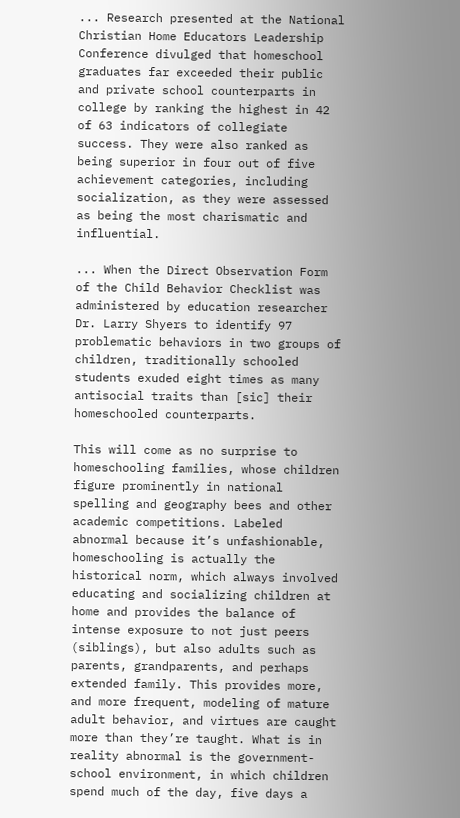... Research presented at the National Christian Home Educators Leadership Conference divulged that homeschool graduates far exceeded their public and private school counterparts in college by ranking the highest in 42 of 63 indicators of collegiate success. They were also ranked as being superior in four out of five achievement categories, including socialization, as they were assessed as being the most charismatic and influential.

... When the Direct Observation Form of the Child Behavior Checklist was administered by education researcher Dr. Larry Shyers to identify 97 problematic behaviors in two groups of children, traditionally schooled students exuded eight times as many antisocial traits than [sic] their homeschooled counterparts.

This will come as no surprise to homeschooling families, whose children figure prominently in national spelling and geography bees and other academic competitions. Labeled abnormal because it’s unfashionable, homeschooling is actually the historical norm, which always involved educating and socializing children at home and provides the balance of intense exposure to not just peers (siblings), but also adults such as parents, grandparents, and perhaps extended family. This provides more, and more frequent, modeling of mature adult behavior, and virtues are caught more than they’re taught. What is in reality abnormal is the government-school environment, in which children spend much of the day, five days a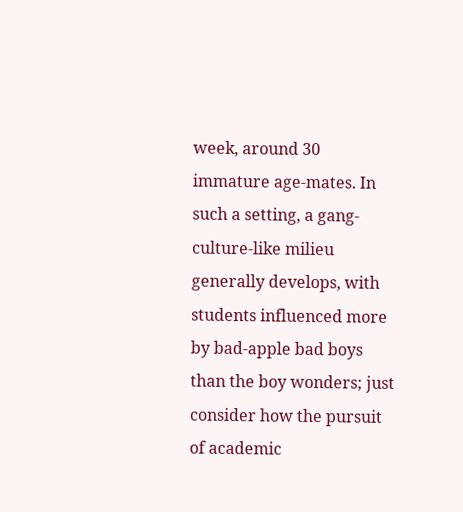week, around 30 immature age-mates. In such a setting, a gang-culture-like milieu generally develops, with students influenced more by bad-apple bad boys than the boy wonders; just consider how the pursuit of academic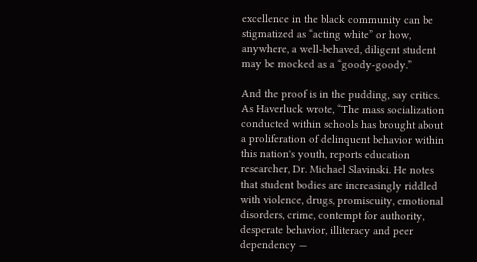excellence in the black community can be stigmatized as “acting white” or how, anywhere, a well-behaved, diligent student may be mocked as a “goody-goody.”

And the proof is in the pudding, say critics. As Haverluck wrote, “The mass socialization conducted within schools has brought about a proliferation of delinquent behavior within this nation's youth, reports education researcher, Dr. Michael Slavinski. He notes that student bodies are increasingly riddled with violence, drugs, promiscuity, emotional disorders, crime, contempt for authority, desperate behavior, illiteracy and peer dependency —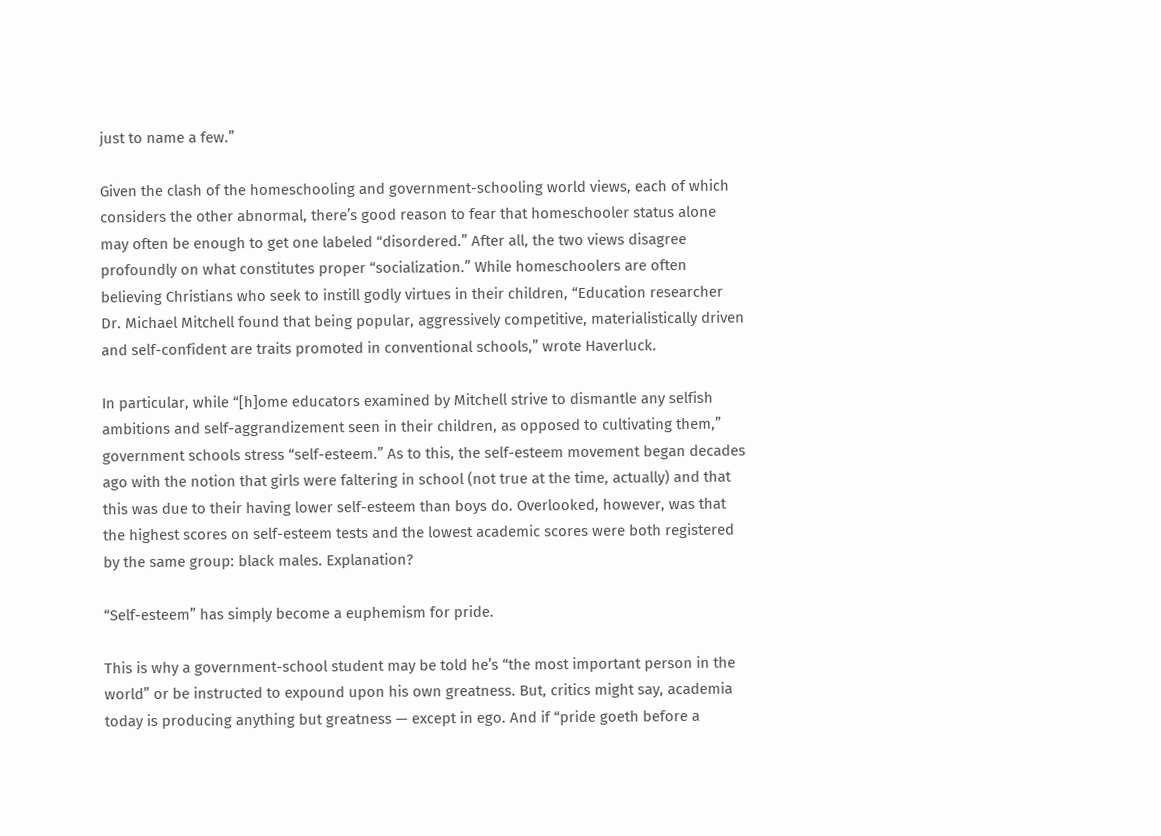just to name a few.”

Given the clash of the homeschooling and government-schooling world views, each of which considers the other abnormal, there’s good reason to fear that homeschooler status alone may often be enough to get one labeled “disordered.” After all, the two views disagree profoundly on what constitutes proper “socialization.” While homeschoolers are often believing Christians who seek to instill godly virtues in their children, “Education researcher Dr. Michael Mitchell found that being popular, aggressively competitive, materialistically driven and self-confident are traits promoted in conventional schools,” wrote Haverluck.

In particular, while “[h]ome educators examined by Mitchell strive to dismantle any selfish ambitions and self-aggrandizement seen in their children, as opposed to cultivating them,” government schools stress “self-esteem.” As to this, the self-esteem movement began decades ago with the notion that girls were faltering in school (not true at the time, actually) and that this was due to their having lower self-esteem than boys do. Overlooked, however, was that the highest scores on self-esteem tests and the lowest academic scores were both registered by the same group: black males. Explanation?

“Self-esteem” has simply become a euphemism for pride.

This is why a government-school student may be told he’s “the most important person in the world” or be instructed to expound upon his own greatness. But, critics might say, academia today is producing anything but greatness — except in ego. And if “pride goeth before a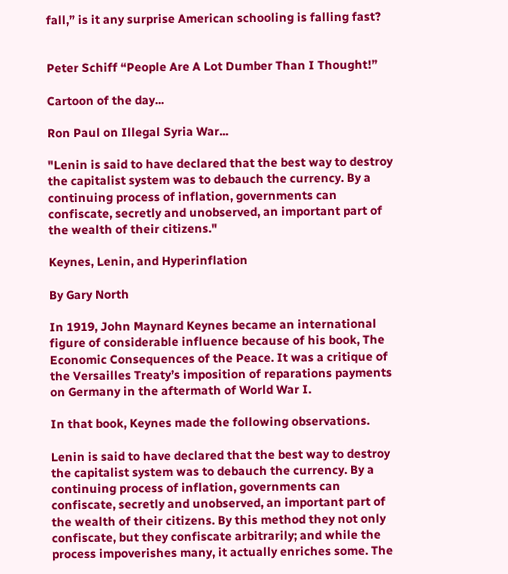fall,” is it any surprise American schooling is falling fast?


Peter Schiff “People Are A Lot Dumber Than I Thought!”

Cartoon of the day...

Ron Paul on Illegal Syria War...

"Lenin is said to have declared that the best way to destroy the capitalist system was to debauch the currency. By a continuing process of inflation, governments can confiscate, secretly and unobserved, an important part of the wealth of their citizens."

Keynes, Lenin, and Hyperinflation

By Gary North

In 1919, John Maynard Keynes became an international figure of considerable influence because of his book, The Economic Consequences of the Peace. It was a critique of the Versailles Treaty’s imposition of reparations payments on Germany in the aftermath of World War I.

In that book, Keynes made the following observations.

Lenin is said to have declared that the best way to destroy the capitalist system was to debauch the currency. By a continuing process of inflation, governments can confiscate, secretly and unobserved, an important part of the wealth of their citizens. By this method they not only confiscate, but they confiscate arbitrarily; and while the process impoverishes many, it actually enriches some. The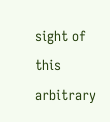sight of this arbitrary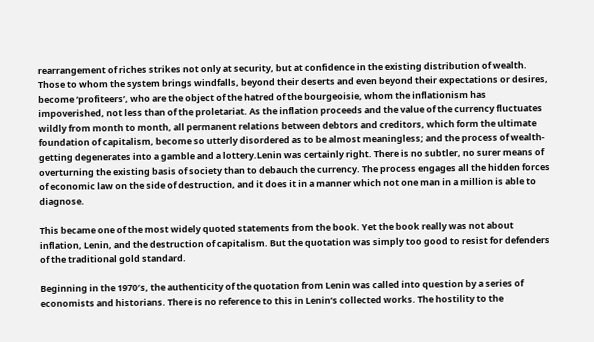rearrangement of riches strikes not only at security, but at confidence in the existing distribution of wealth. Those to whom the system brings windfalls, beyond their deserts and even beyond their expectations or desires, become ‘profiteers’, who are the object of the hatred of the bourgeoisie, whom the inflationism has impoverished, not less than of the proletariat. As the inflation proceeds and the value of the currency fluctuates wildly from month to month, all permanent relations between debtors and creditors, which form the ultimate foundation of capitalism, become so utterly disordered as to be almost meaningless; and the process of wealth-getting degenerates into a gamble and a lottery.Lenin was certainly right. There is no subtler, no surer means of overturning the existing basis of society than to debauch the currency. The process engages all the hidden forces of economic law on the side of destruction, and it does it in a manner which not one man in a million is able to diagnose.

This became one of the most widely quoted statements from the book. Yet the book really was not about inflation, Lenin, and the destruction of capitalism. But the quotation was simply too good to resist for defenders of the traditional gold standard.

Beginning in the 1970′s, the authenticity of the quotation from Lenin was called into question by a series of economists and historians. There is no reference to this in Lenin’s collected works. The hostility to the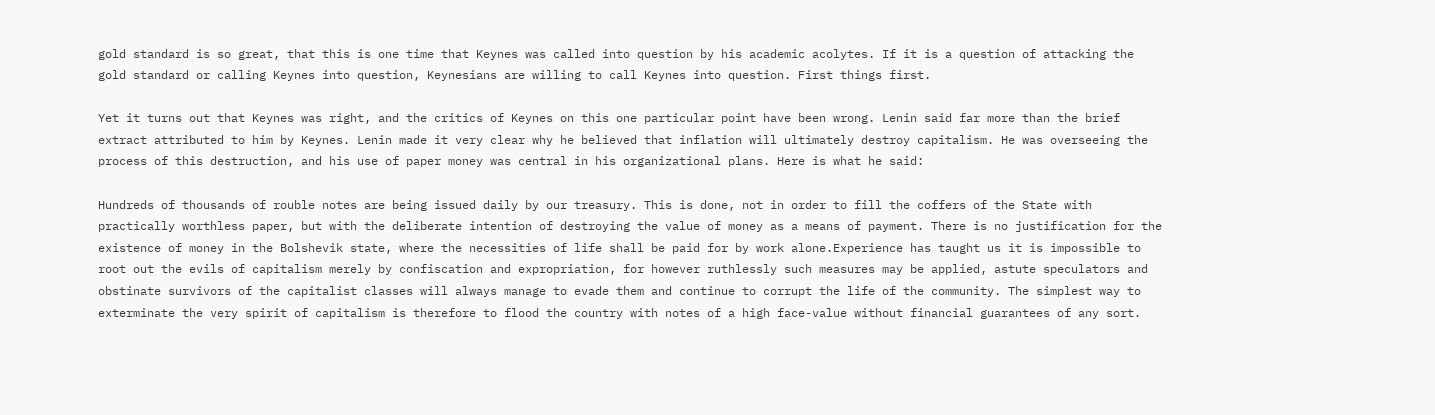gold standard is so great, that this is one time that Keynes was called into question by his academic acolytes. If it is a question of attacking the gold standard or calling Keynes into question, Keynesians are willing to call Keynes into question. First things first.

Yet it turns out that Keynes was right, and the critics of Keynes on this one particular point have been wrong. Lenin said far more than the brief extract attributed to him by Keynes. Lenin made it very clear why he believed that inflation will ultimately destroy capitalism. He was overseeing the process of this destruction, and his use of paper money was central in his organizational plans. Here is what he said:

Hundreds of thousands of rouble notes are being issued daily by our treasury. This is done, not in order to fill the coffers of the State with practically worthless paper, but with the deliberate intention of destroying the value of money as a means of payment. There is no justification for the existence of money in the Bolshevik state, where the necessities of life shall be paid for by work alone.Experience has taught us it is impossible to root out the evils of capitalism merely by confiscation and expropriation, for however ruthlessly such measures may be applied, astute speculators and obstinate survivors of the capitalist classes will always manage to evade them and continue to corrupt the life of the community. The simplest way to exterminate the very spirit of capitalism is therefore to flood the country with notes of a high face-value without financial guarantees of any sort.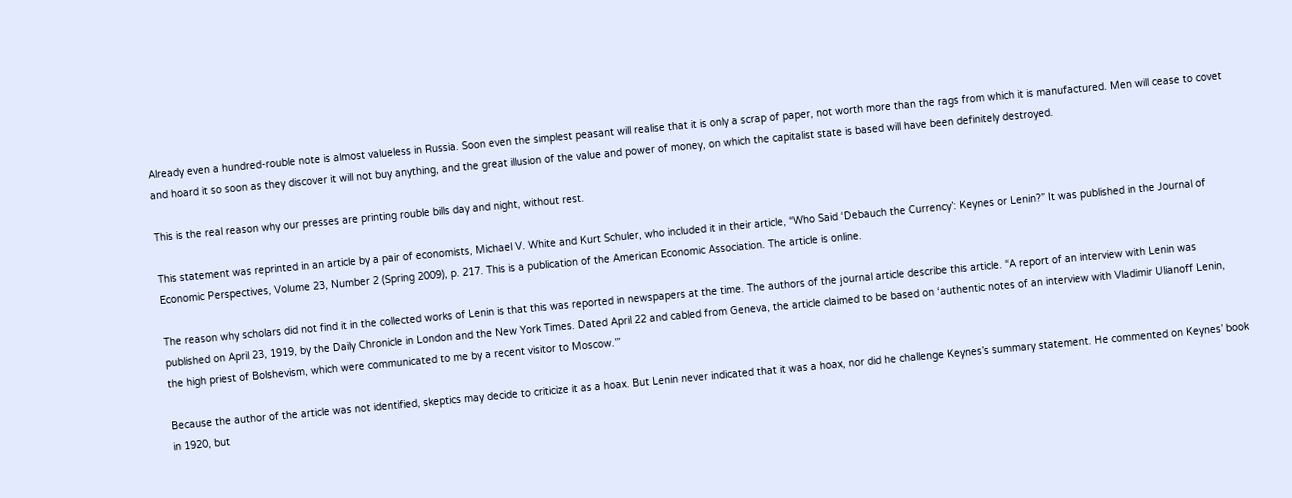Already even a hundred-rouble note is almost valueless in Russia. Soon even the simplest peasant will realise that it is only a scrap of paper, not worth more than the rags from which it is manufactured. Men will cease to covet and hoard it so soon as they discover it will not buy anything, and the great illusion of the value and power of money, on which the capitalist state is based will have been definitely destroyed.

This is the real reason why our presses are printing rouble bills day and night, without rest.

This statement was reprinted in an article by a pair of economists, Michael V. White and Kurt Schuler, who included it in their article, “Who Said ‘Debauch the Currency’: Keynes or Lenin?” It was published in the Journal of Economic Perspectives, Volume 23, Number 2 (Spring 2009), p. 217. This is a publication of the American Economic Association. The article is online.

The reason why scholars did not find it in the collected works of Lenin is that this was reported in newspapers at the time. The authors of the journal article describe this article. “A report of an interview with Lenin was published on April 23, 1919, by the Daily Chronicle in London and the New York Times. Dated April 22 and cabled from Geneva, the article claimed to be based on ‘authentic notes of an interview with Vladimir Ulianoff Lenin, the high priest of Bolshevism, which were communicated to me by a recent visitor to Moscow.’”

Because the author of the article was not identified, skeptics may decide to criticize it as a hoax. But Lenin never indicated that it was a hoax, nor did he challenge Keynes’s summary statement. He commented on Keynes’ book in 1920, but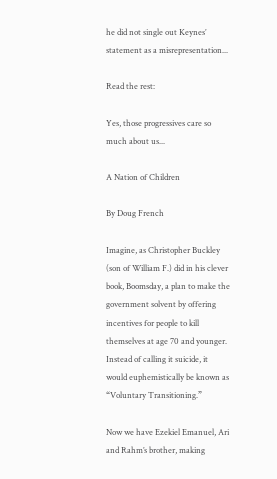he did not single out Keynes’ statement as a misrepresentation...

Read the rest:

Yes, those progressives care so much about us...

A Nation of Children

By Doug French

Imagine, as Christopher Buckley (son of William F.) did in his clever book, Boomsday, a plan to make the government solvent by offering incentives for people to kill themselves at age 70 and younger. Instead of calling it suicide, it would euphemistically be known as “Voluntary Transitioning.”

Now we have Ezekiel Emanuel, Ari and Rahm’s brother, making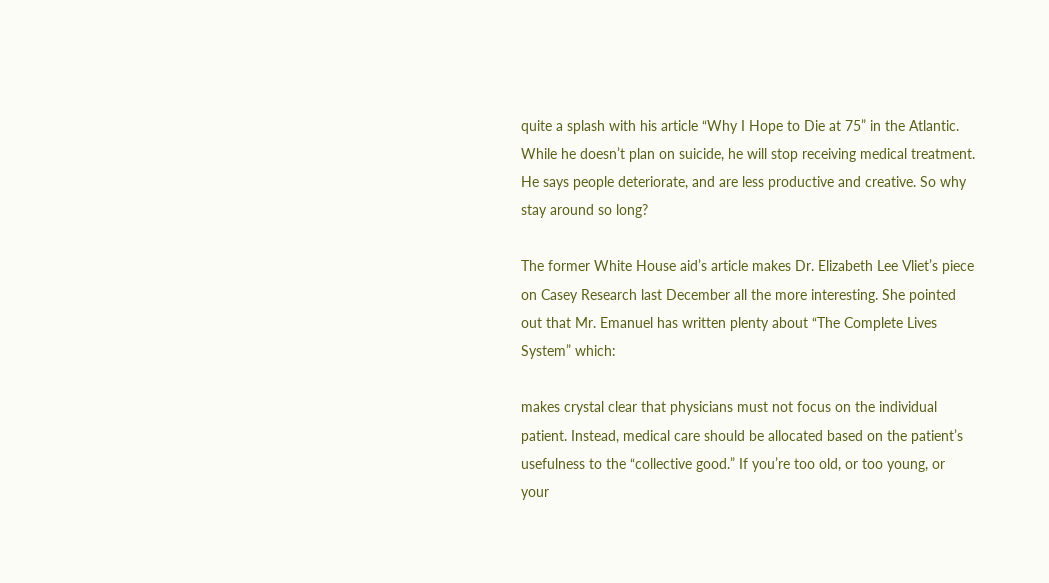quite a splash with his article “Why I Hope to Die at 75” in the Atlantic. While he doesn’t plan on suicide, he will stop receiving medical treatment. He says people deteriorate, and are less productive and creative. So why stay around so long?

The former White House aid’s article makes Dr. Elizabeth Lee Vliet’s piece on Casey Research last December all the more interesting. She pointed out that Mr. Emanuel has written plenty about “The Complete Lives System” which:

makes crystal clear that physicians must not focus on the individual patient. Instead, medical care should be allocated based on the patient’s usefulness to the “collective good.” If you’re too old, or too young, or your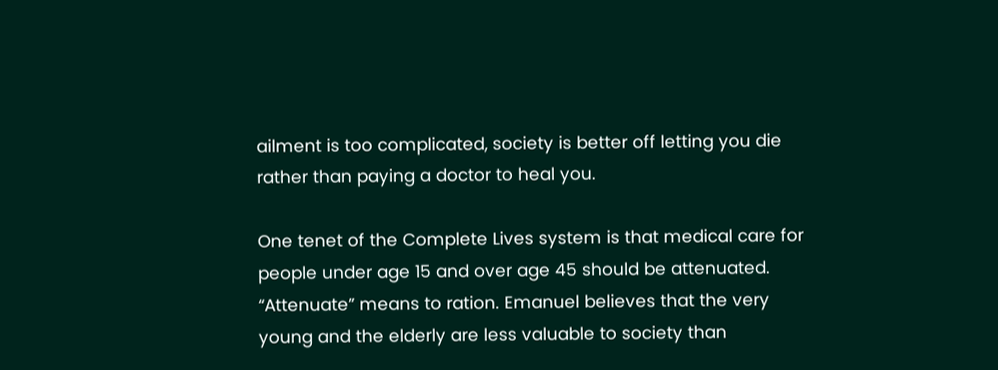ailment is too complicated, society is better off letting you die rather than paying a doctor to heal you.

One tenet of the Complete Lives system is that medical care for people under age 15 and over age 45 should be attenuated. “Attenuate” means to ration. Emanuel believes that the very young and the elderly are less valuable to society than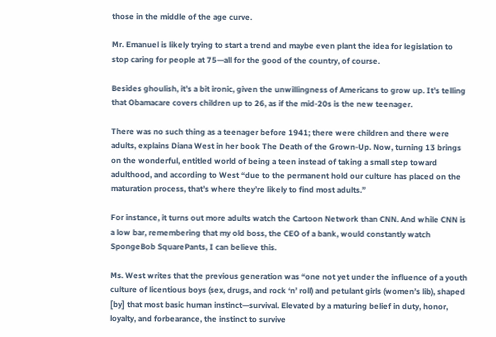those in the middle of the age curve.

Mr. Emanuel is likely trying to start a trend and maybe even plant the idea for legislation to stop caring for people at 75—all for the good of the country, of course.

Besides ghoulish, it’s a bit ironic, given the unwillingness of Americans to grow up. It’s telling that Obamacare covers children up to 26, as if the mid-20s is the new teenager.

There was no such thing as a teenager before 1941; there were children and there were adults, explains Diana West in her book The Death of the Grown-Up. Now, turning 13 brings on the wonderful, entitled world of being a teen instead of taking a small step toward adulthood, and according to West “due to the permanent hold our culture has placed on the maturation process, that’s where they’re likely to find most adults.”

For instance, it turns out more adults watch the Cartoon Network than CNN. And while CNN is a low bar, remembering that my old boss, the CEO of a bank, would constantly watch SpongeBob SquarePants, I can believe this.

Ms. West writes that the previous generation was “one not yet under the influence of a youth culture of licentious boys (sex, drugs, and rock ‘n’ roll) and petulant girls (women’s lib), shaped [by] that most basic human instinct—survival. Elevated by a maturing belief in duty, honor, loyalty, and forbearance, the instinct to survive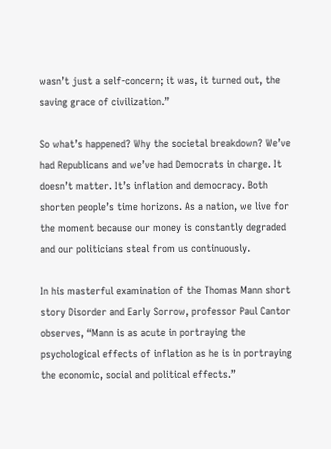wasn’t just a self-concern; it was, it turned out, the saving grace of civilization.”

So what’s happened? Why the societal breakdown? We’ve had Republicans and we’ve had Democrats in charge. It doesn’t matter. It’s inflation and democracy. Both shorten people’s time horizons. As a nation, we live for the moment because our money is constantly degraded and our politicians steal from us continuously.

In his masterful examination of the Thomas Mann short story Disorder and Early Sorrow, professor Paul Cantor observes, “Mann is as acute in portraying the psychological effects of inflation as he is in portraying the economic, social and political effects.”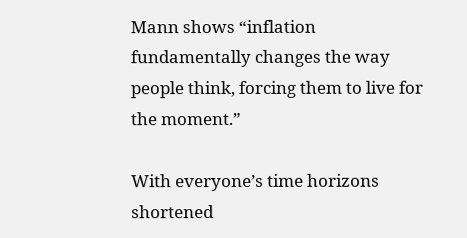Mann shows “inflation fundamentally changes the way people think, forcing them to live for the moment.”

With everyone’s time horizons shortened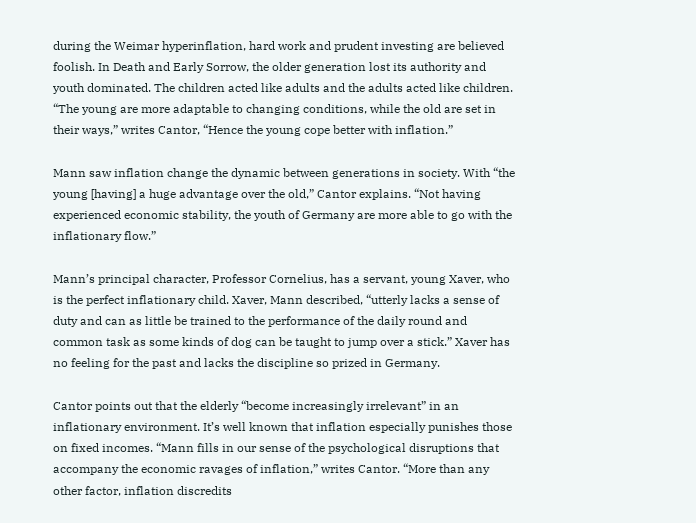during the Weimar hyperinflation, hard work and prudent investing are believed foolish. In Death and Early Sorrow, the older generation lost its authority and youth dominated. The children acted like adults and the adults acted like children. “The young are more adaptable to changing conditions, while the old are set in their ways,” writes Cantor, “Hence the young cope better with inflation.”

Mann saw inflation change the dynamic between generations in society. With “the young [having] a huge advantage over the old,” Cantor explains. “Not having experienced economic stability, the youth of Germany are more able to go with the inflationary flow.”

Mann’s principal character, Professor Cornelius, has a servant, young Xaver, who is the perfect inflationary child. Xaver, Mann described, “utterly lacks a sense of duty and can as little be trained to the performance of the daily round and common task as some kinds of dog can be taught to jump over a stick.” Xaver has no feeling for the past and lacks the discipline so prized in Germany.

Cantor points out that the elderly “become increasingly irrelevant” in an inflationary environment. It’s well known that inflation especially punishes those on fixed incomes. “Mann fills in our sense of the psychological disruptions that accompany the economic ravages of inflation,” writes Cantor. “More than any other factor, inflation discredits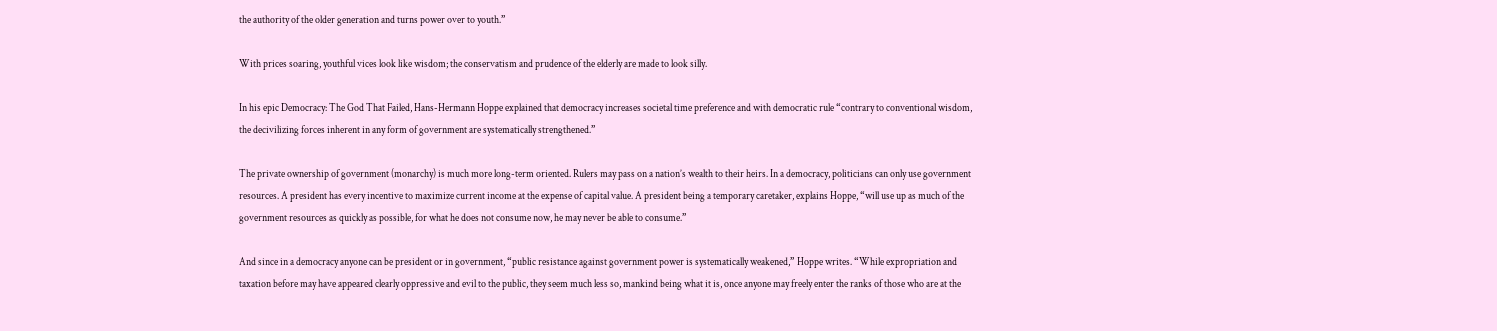the authority of the older generation and turns power over to youth.”

With prices soaring, youthful vices look like wisdom; the conservatism and prudence of the elderly are made to look silly.

In his epic Democracy: The God That Failed, Hans-Hermann Hoppe explained that democracy increases societal time preference and with democratic rule “contrary to conventional wisdom, the decivilizing forces inherent in any form of government are systematically strengthened.”

The private ownership of government (monarchy) is much more long-term oriented. Rulers may pass on a nation’s wealth to their heirs. In a democracy, politicians can only use government resources. A president has every incentive to maximize current income at the expense of capital value. A president being a temporary caretaker, explains Hoppe, “will use up as much of the government resources as quickly as possible, for what he does not consume now, he may never be able to consume.”

And since in a democracy anyone can be president or in government, “public resistance against government power is systematically weakened,” Hoppe writes. “While expropriation and taxation before may have appeared clearly oppressive and evil to the public, they seem much less so, mankind being what it is, once anyone may freely enter the ranks of those who are at the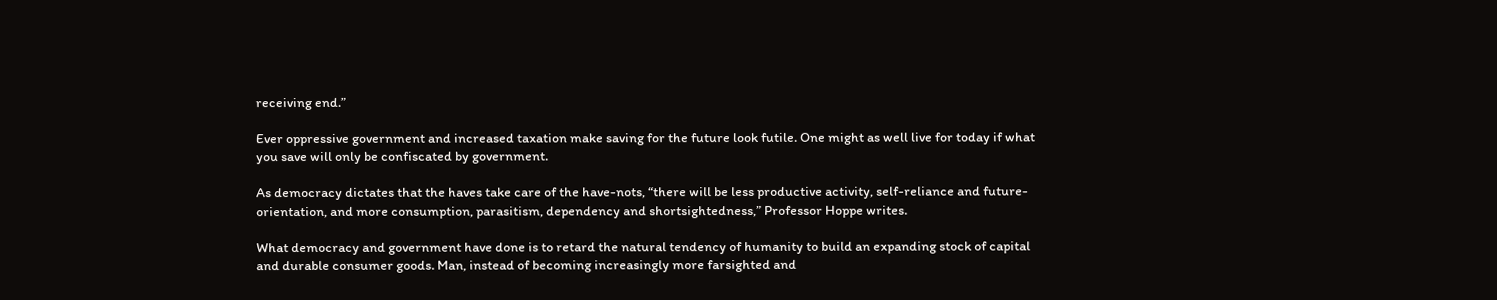receiving end.”

Ever oppressive government and increased taxation make saving for the future look futile. One might as well live for today if what you save will only be confiscated by government.

As democracy dictates that the haves take care of the have-nots, “there will be less productive activity, self-reliance and future-orientation, and more consumption, parasitism, dependency and shortsightedness,” Professor Hoppe writes.

What democracy and government have done is to retard the natural tendency of humanity to build an expanding stock of capital and durable consumer goods. Man, instead of becoming increasingly more farsighted and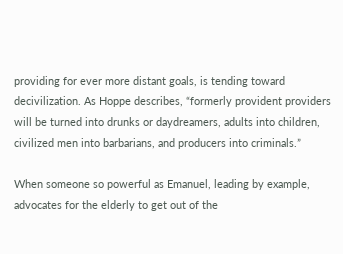providing for ever more distant goals, is tending toward decivilization. As Hoppe describes, “formerly provident providers will be turned into drunks or daydreamers, adults into children, civilized men into barbarians, and producers into criminals.”

When someone so powerful as Emanuel, leading by example, advocates for the elderly to get out of the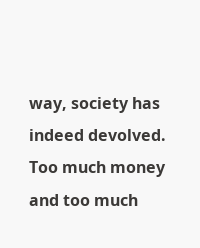way, society has indeed devolved. Too much money and too much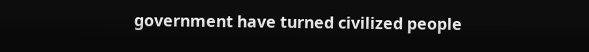government have turned civilized people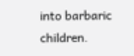into barbaric children.